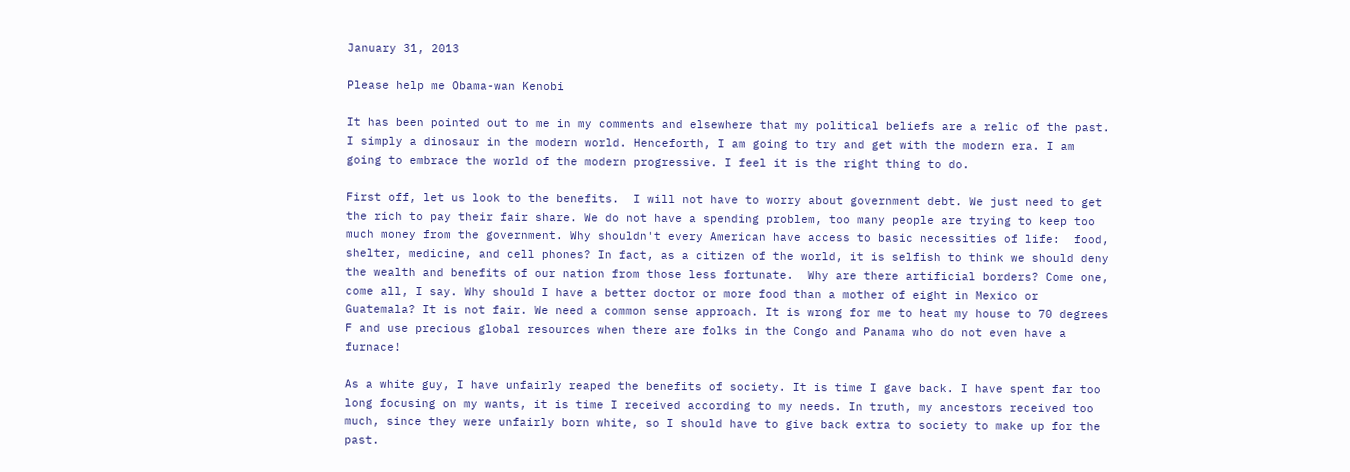January 31, 2013

Please help me Obama-wan Kenobi

It has been pointed out to me in my comments and elsewhere that my political beliefs are a relic of the past. I simply a dinosaur in the modern world. Henceforth, I am going to try and get with the modern era. I am going to embrace the world of the modern progressive. I feel it is the right thing to do.

First off, let us look to the benefits.  I will not have to worry about government debt. We just need to get the rich to pay their fair share. We do not have a spending problem, too many people are trying to keep too much money from the government. Why shouldn't every American have access to basic necessities of life:  food, shelter, medicine, and cell phones? In fact, as a citizen of the world, it is selfish to think we should deny the wealth and benefits of our nation from those less fortunate.  Why are there artificial borders? Come one, come all, I say. Why should I have a better doctor or more food than a mother of eight in Mexico or Guatemala? It is not fair. We need a common sense approach. It is wrong for me to heat my house to 70 degrees F and use precious global resources when there are folks in the Congo and Panama who do not even have a furnace!

As a white guy, I have unfairly reaped the benefits of society. It is time I gave back. I have spent far too long focusing on my wants, it is time I received according to my needs. In truth, my ancestors received too much, since they were unfairly born white, so I should have to give back extra to society to make up for the past.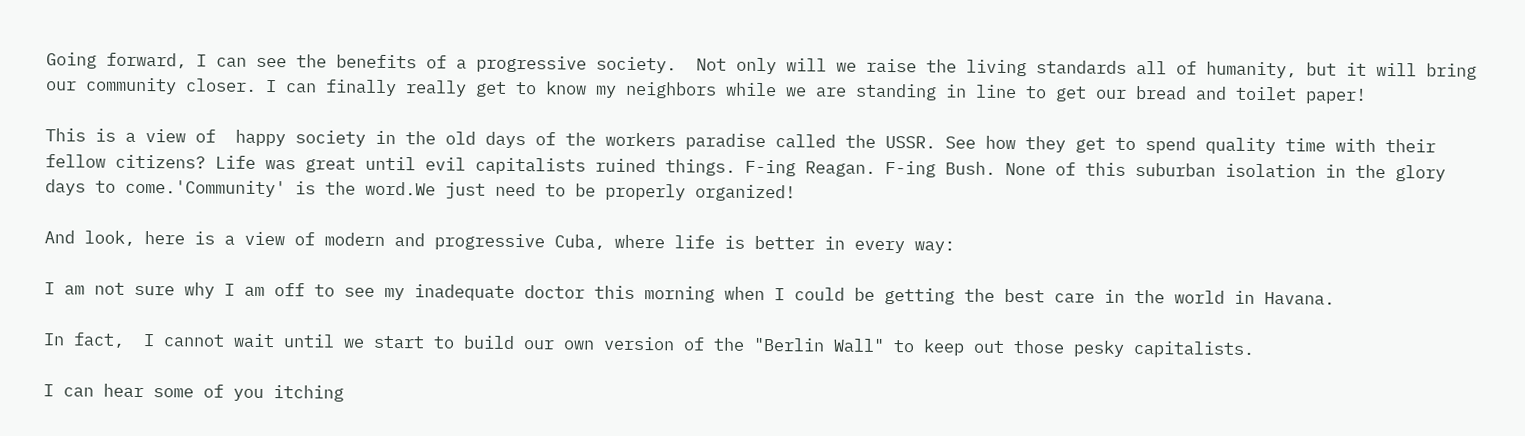Going forward, I can see the benefits of a progressive society.  Not only will we raise the living standards all of humanity, but it will bring our community closer. I can finally really get to know my neighbors while we are standing in line to get our bread and toilet paper!

This is a view of  happy society in the old days of the workers paradise called the USSR. See how they get to spend quality time with their fellow citizens? Life was great until evil capitalists ruined things. F-ing Reagan. F-ing Bush. None of this suburban isolation in the glory days to come.'Community' is the word.We just need to be properly organized!

And look, here is a view of modern and progressive Cuba, where life is better in every way:

I am not sure why I am off to see my inadequate doctor this morning when I could be getting the best care in the world in Havana.

In fact,  I cannot wait until we start to build our own version of the "Berlin Wall" to keep out those pesky capitalists.

I can hear some of you itching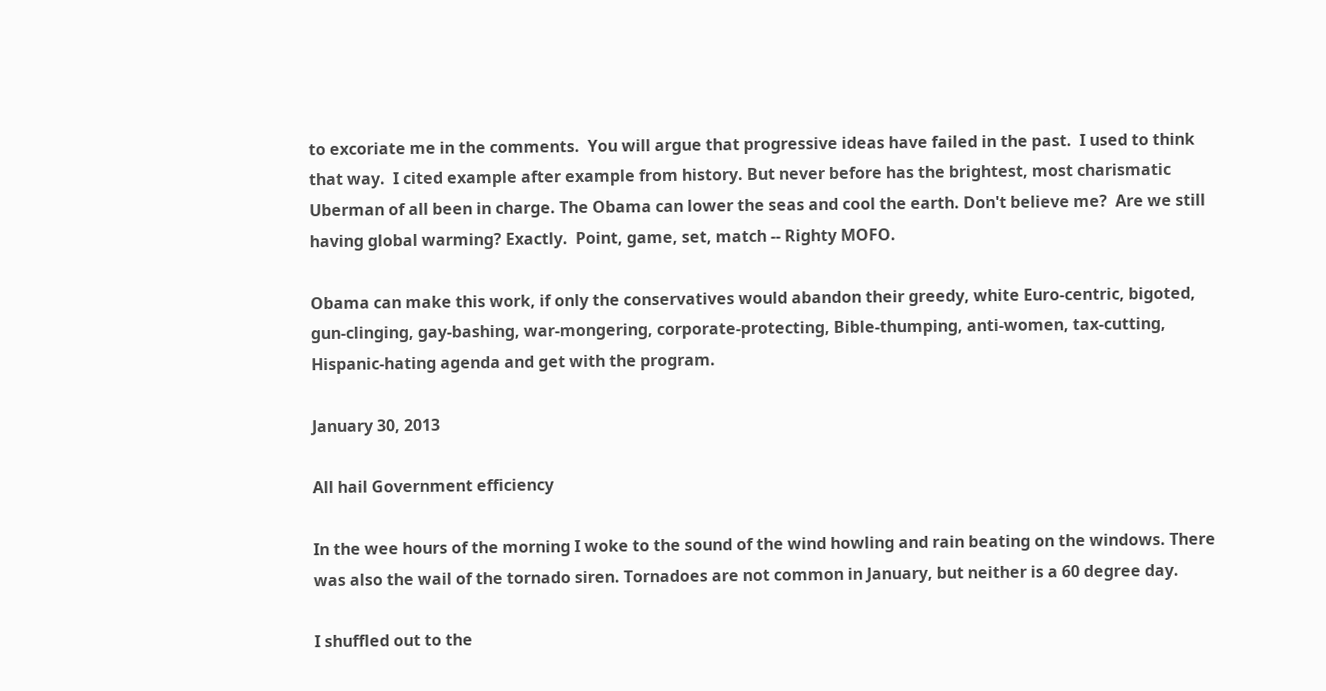to excoriate me in the comments.  You will argue that progressive ideas have failed in the past.  I used to think that way.  I cited example after example from history. But never before has the brightest, most charismatic Uberman of all been in charge. The Obama can lower the seas and cool the earth. Don't believe me?  Are we still having global warming? Exactly.  Point, game, set, match -- Righty MOFO.

Obama can make this work, if only the conservatives would abandon their greedy, white Euro-centric, bigoted, gun-clinging, gay-bashing, war-mongering, corporate-protecting, Bible-thumping, anti-women, tax-cutting, Hispanic-hating agenda and get with the program.

January 30, 2013

All hail Government efficiency

In the wee hours of the morning I woke to the sound of the wind howling and rain beating on the windows. There was also the wail of the tornado siren. Tornadoes are not common in January, but neither is a 60 degree day.

I shuffled out to the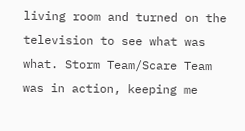living room and turned on the television to see what was what. Storm Team/Scare Team was in action, keeping me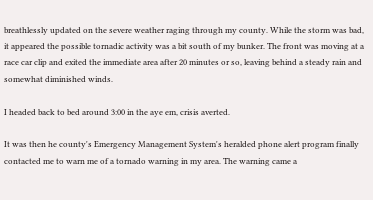breathlessly updated on the severe weather raging through my county. While the storm was bad, it appeared the possible tornadic activity was a bit south of my bunker. The front was moving at a race car clip and exited the immediate area after 20 minutes or so, leaving behind a steady rain and somewhat diminished winds.

I headed back to bed around 3:00 in the aye em, crisis averted.

It was then he county's Emergency Management System's heralded phone alert program finally contacted me to warn me of a tornado warning in my area. The warning came a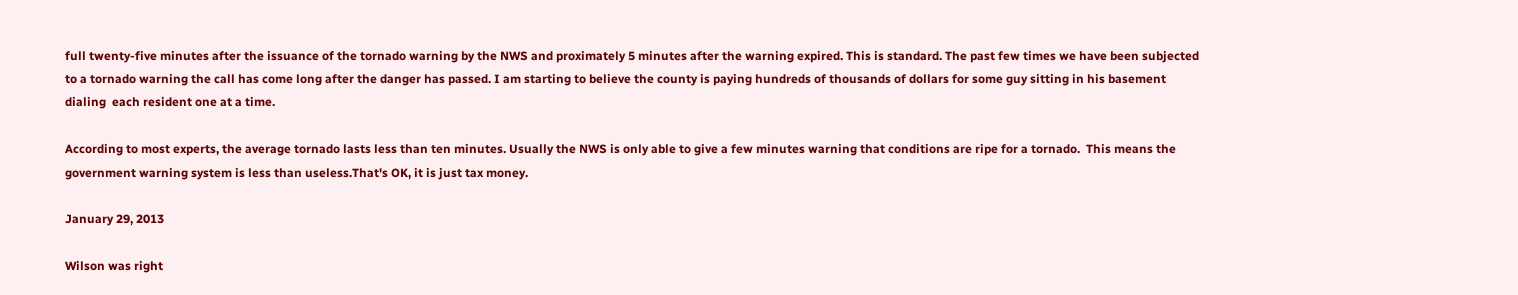full twenty-five minutes after the issuance of the tornado warning by the NWS and proximately 5 minutes after the warning expired. This is standard. The past few times we have been subjected to a tornado warning the call has come long after the danger has passed. I am starting to believe the county is paying hundreds of thousands of dollars for some guy sitting in his basement dialing  each resident one at a time.

According to most experts, the average tornado lasts less than ten minutes. Usually the NWS is only able to give a few minutes warning that conditions are ripe for a tornado.  This means the government warning system is less than useless.That's OK, it is just tax money.

January 29, 2013

Wilson was right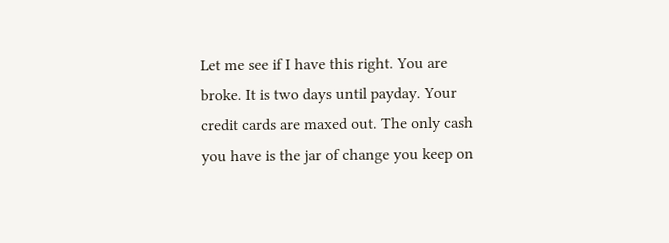Let me see if I have this right. You are broke. It is two days until payday. Your credit cards are maxed out. The only cash you have is the jar of change you keep on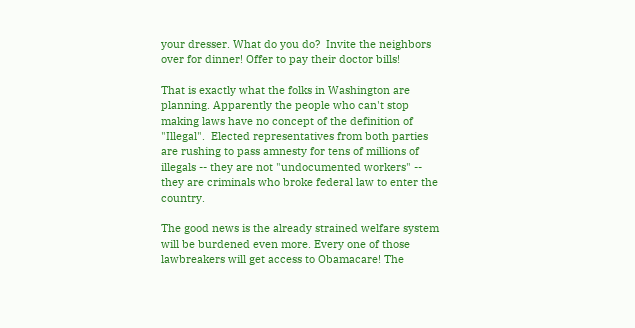your dresser. What do you do?  Invite the neighbors over for dinner! Offer to pay their doctor bills!

That is exactly what the folks in Washington are planning. Apparently the people who can't stop making laws have no concept of the definition of "Illegal".  Elected representatives from both parties are rushing to pass amnesty for tens of millions of illegals -- they are not "undocumented workers" -- they are criminals who broke federal law to enter the country.

The good news is the already strained welfare system will be burdened even more. Every one of those lawbreakers will get access to Obamacare! The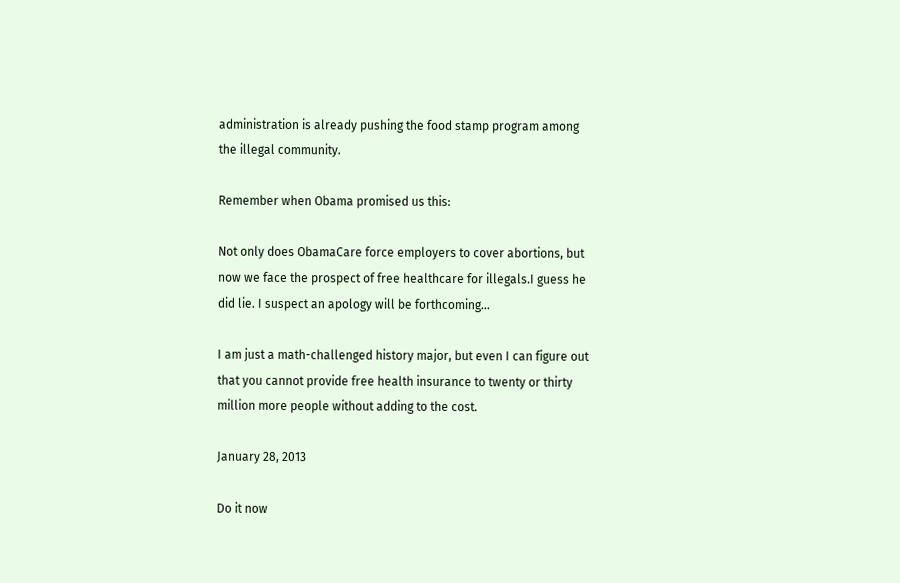administration is already pushing the food stamp program among the illegal community.

Remember when Obama promised us this:

Not only does ObamaCare force employers to cover abortions, but now we face the prospect of free healthcare for illegals.I guess he did lie. I suspect an apology will be forthcoming...

I am just a math-challenged history major, but even I can figure out that you cannot provide free health insurance to twenty or thirty million more people without adding to the cost.

January 28, 2013

Do it now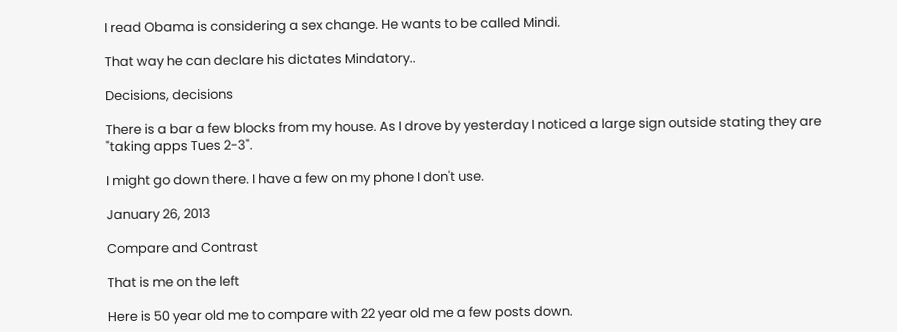I read Obama is considering a sex change. He wants to be called Mindi.

That way he can declare his dictates Mindatory..

Decisions, decisions

There is a bar a few blocks from my house. As I drove by yesterday I noticed a large sign outside stating they are "taking apps Tues 2-3".

I might go down there. I have a few on my phone I don't use.

January 26, 2013

Compare and Contrast

That is me on the left

Here is 50 year old me to compare with 22 year old me a few posts down.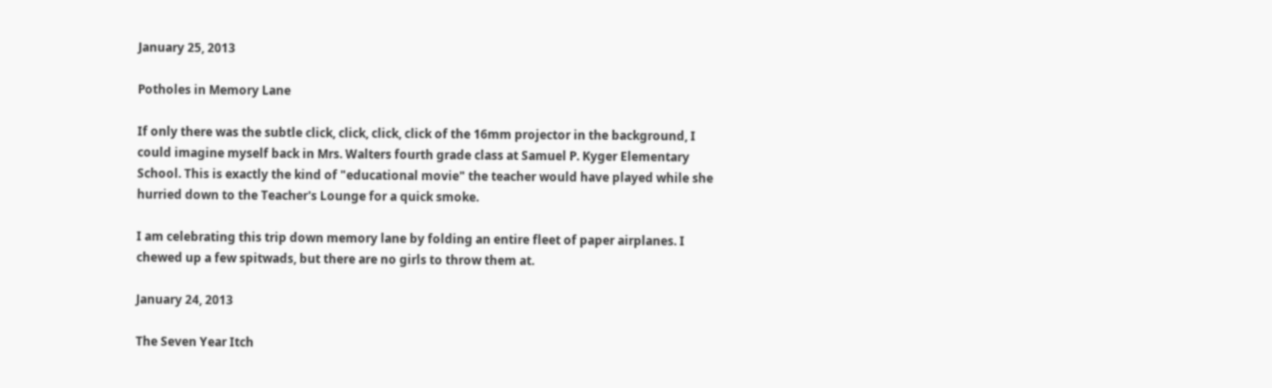January 25, 2013

Potholes in Memory Lane

If only there was the subtle click, click, click, click of the 16mm projector in the background, I could imagine myself back in Mrs. Walters fourth grade class at Samuel P. Kyger Elementary School. This is exactly the kind of "educational movie" the teacher would have played while she hurried down to the Teacher's Lounge for a quick smoke.

I am celebrating this trip down memory lane by folding an entire fleet of paper airplanes. I chewed up a few spitwads, but there are no girls to throw them at.

January 24, 2013

The Seven Year Itch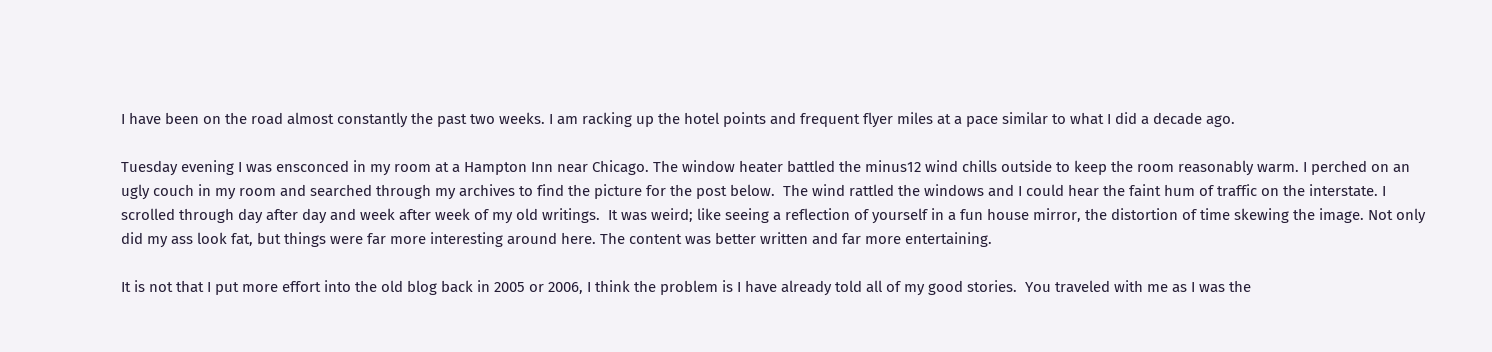I have been on the road almost constantly the past two weeks. I am racking up the hotel points and frequent flyer miles at a pace similar to what I did a decade ago.

Tuesday evening I was ensconced in my room at a Hampton Inn near Chicago. The window heater battled the minus12 wind chills outside to keep the room reasonably warm. I perched on an ugly couch in my room and searched through my archives to find the picture for the post below.  The wind rattled the windows and I could hear the faint hum of traffic on the interstate. I scrolled through day after day and week after week of my old writings.  It was weird; like seeing a reflection of yourself in a fun house mirror, the distortion of time skewing the image. Not only did my ass look fat, but things were far more interesting around here. The content was better written and far more entertaining.

It is not that I put more effort into the old blog back in 2005 or 2006, I think the problem is I have already told all of my good stories.  You traveled with me as I was the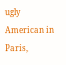ugly American in Paris,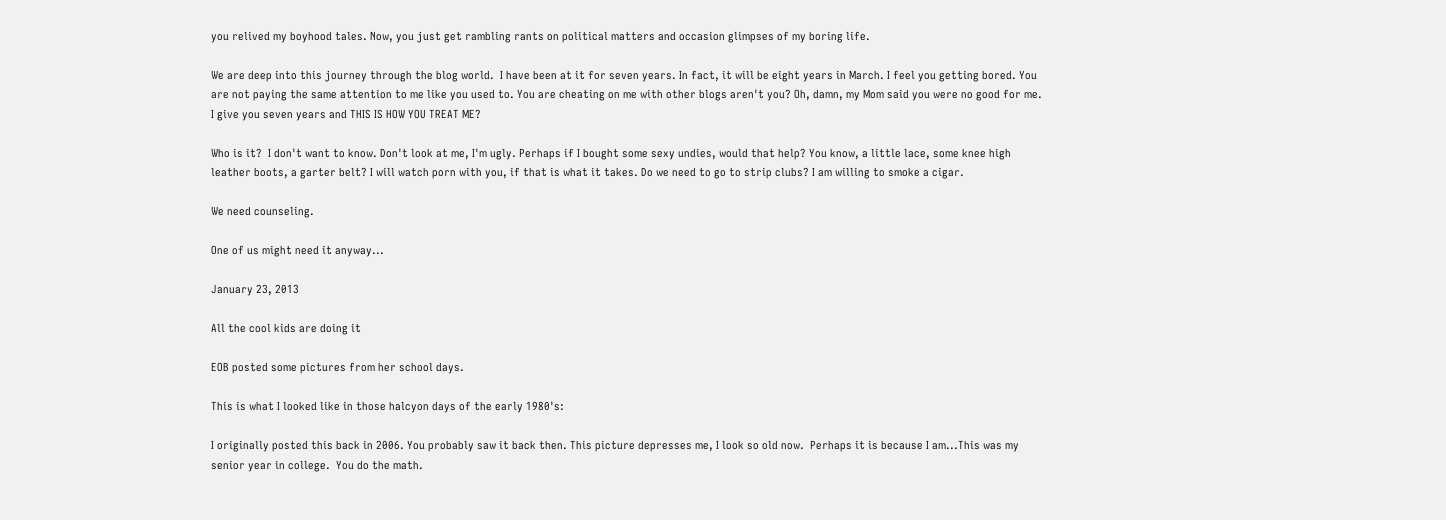you relived my boyhood tales. Now, you just get rambling rants on political matters and occasion glimpses of my boring life.

We are deep into this journey through the blog world.  I have been at it for seven years. In fact, it will be eight years in March. I feel you getting bored. You are not paying the same attention to me like you used to. You are cheating on me with other blogs aren't you? Oh, damn, my Mom said you were no good for me. I give you seven years and THIS IS HOW YOU TREAT ME?

Who is it?  I don't want to know. Don't look at me, I'm ugly. Perhaps if I bought some sexy undies, would that help? You know, a little lace, some knee high leather boots, a garter belt? I will watch porn with you, if that is what it takes. Do we need to go to strip clubs? I am willing to smoke a cigar.

We need counseling.

One of us might need it anyway...

January 23, 2013

All the cool kids are doing it

EOB posted some pictures from her school days.

This is what I looked like in those halcyon days of the early 1980's:

I originally posted this back in 2006. You probably saw it back then. This picture depresses me, I look so old now.  Perhaps it is because I am...This was my senior year in college.  You do the math.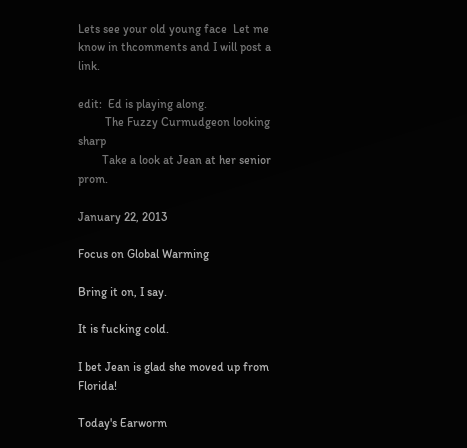Lets see your old young face  Let me know in thcomments and I will post a link.

edit:  Ed is playing along.
         The Fuzzy Curmudgeon looking sharp
        Take a look at Jean at her senior prom.

January 22, 2013

Focus on Global Warming

Bring it on, I say.

It is fucking cold.

I bet Jean is glad she moved up from Florida!

Today's Earworm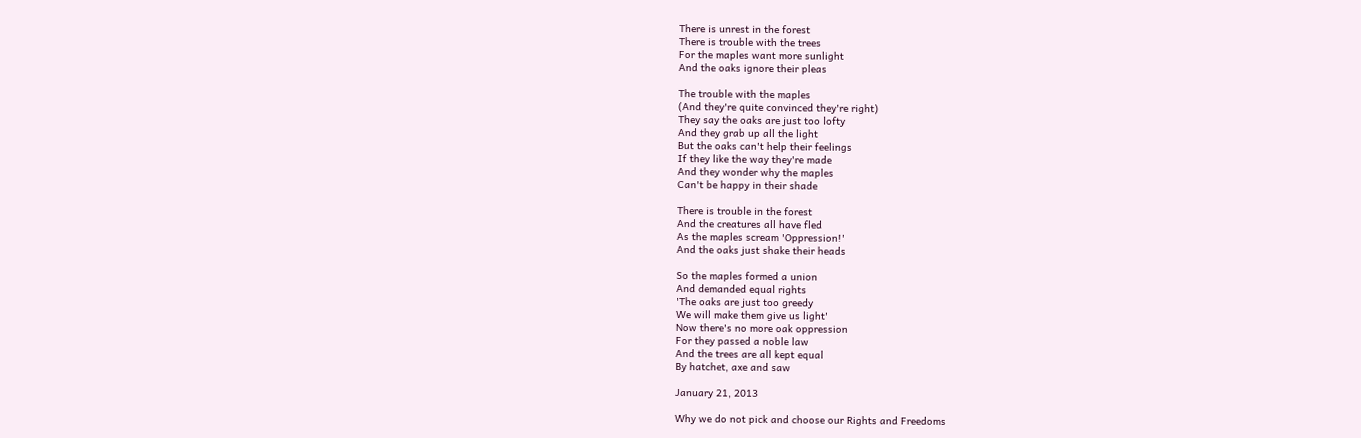There is unrest in the forest
There is trouble with the trees
For the maples want more sunlight
And the oaks ignore their pleas

The trouble with the maples
(And they're quite convinced they're right)
They say the oaks are just too lofty
And they grab up all the light
But the oaks can't help their feelings
If they like the way they're made
And they wonder why the maples
Can't be happy in their shade

There is trouble in the forest
And the creatures all have fled
As the maples scream 'Oppression!'
And the oaks just shake their heads

So the maples formed a union
And demanded equal rights
'The oaks are just too greedy
We will make them give us light'
Now there's no more oak oppression
For they passed a noble law
And the trees are all kept equal
By hatchet, axe and saw

January 21, 2013

Why we do not pick and choose our Rights and Freedoms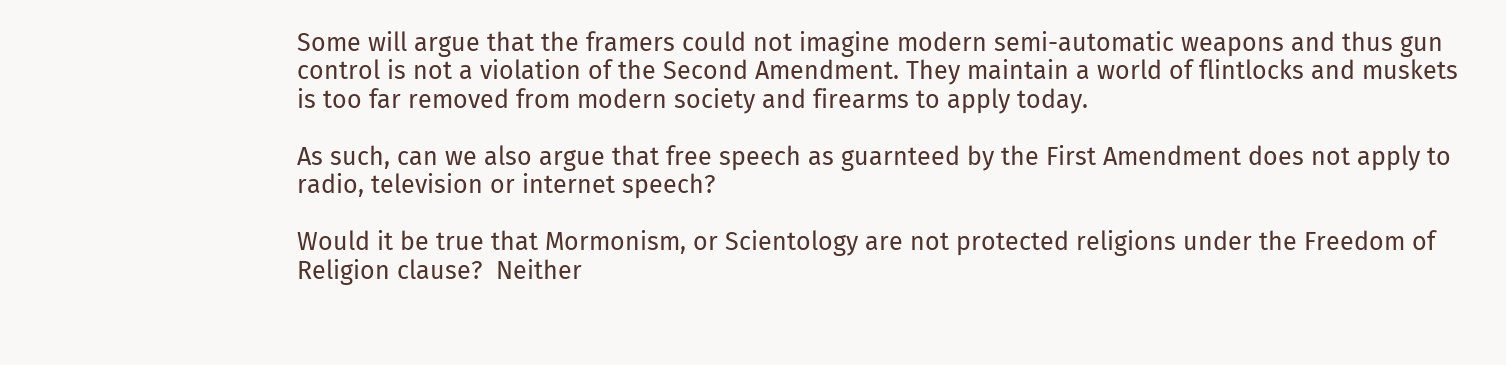Some will argue that the framers could not imagine modern semi-automatic weapons and thus gun control is not a violation of the Second Amendment. They maintain a world of flintlocks and muskets is too far removed from modern society and firearms to apply today.

As such, can we also argue that free speech as guarnteed by the First Amendment does not apply to radio, television or internet speech?

Would it be true that Mormonism, or Scientology are not protected religions under the Freedom of Religion clause?  Neither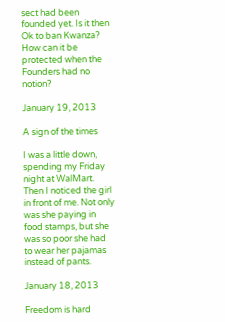sect had been founded yet. Is it then Ok to ban Kwanza? How can it be protected when the Founders had no notion?

January 19, 2013

A sign of the times

I was a little down, spending my Friday night at WalMart. Then I noticed the girl in front of me. Not only was she paying in food stamps, but she was so poor she had to wear her pajamas instead of pants.

January 18, 2013

Freedom is hard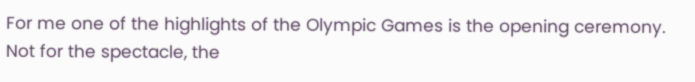For me one of the highlights of the Olympic Games is the opening ceremony. Not for the spectacle, the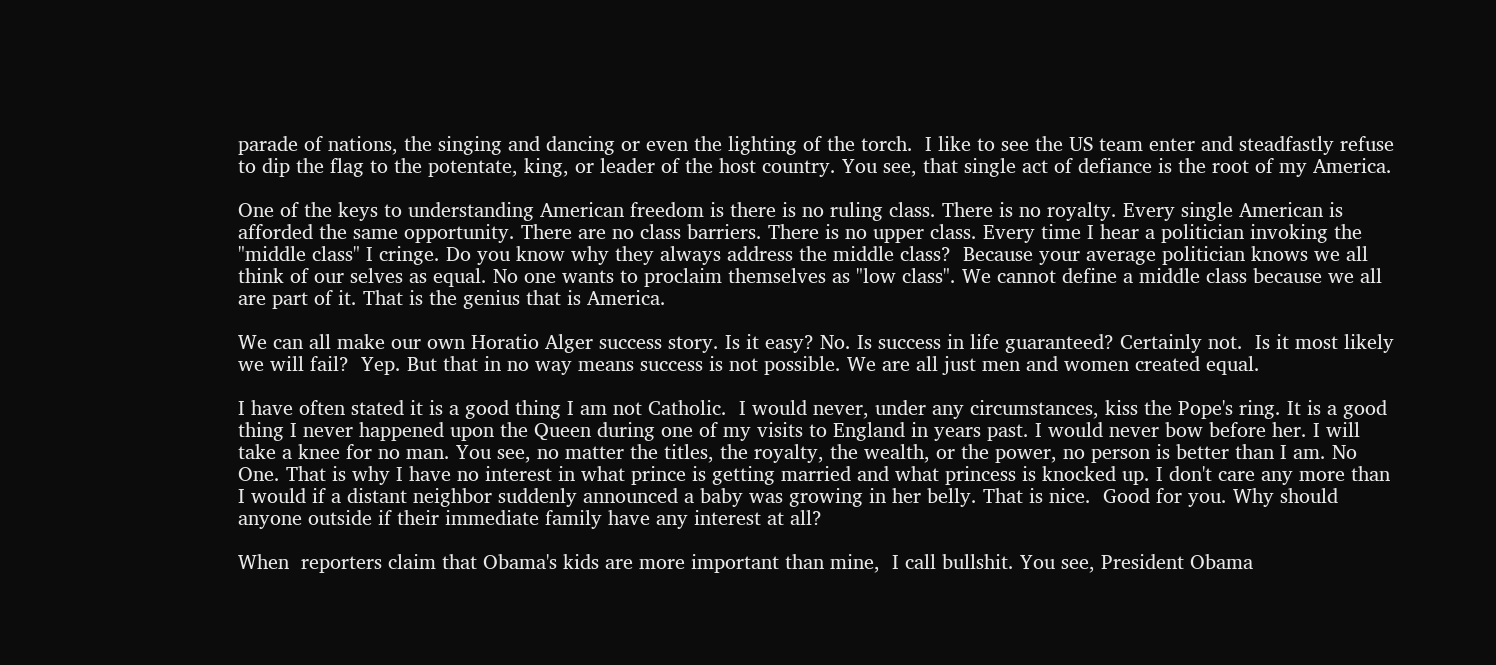parade of nations, the singing and dancing or even the lighting of the torch.  I like to see the US team enter and steadfastly refuse to dip the flag to the potentate, king, or leader of the host country. You see, that single act of defiance is the root of my America.

One of the keys to understanding American freedom is there is no ruling class. There is no royalty. Every single American is afforded the same opportunity. There are no class barriers. There is no upper class. Every time I hear a politician invoking the "middle class" I cringe. Do you know why they always address the middle class?  Because your average politician knows we all think of our selves as equal. No one wants to proclaim themselves as "low class". We cannot define a middle class because we all are part of it. That is the genius that is America.

We can all make our own Horatio Alger success story. Is it easy? No. Is success in life guaranteed? Certainly not.  Is it most likely we will fail?  Yep. But that in no way means success is not possible. We are all just men and women created equal.

I have often stated it is a good thing I am not Catholic.  I would never, under any circumstances, kiss the Pope's ring. It is a good thing I never happened upon the Queen during one of my visits to England in years past. I would never bow before her. I will take a knee for no man. You see, no matter the titles, the royalty, the wealth, or the power, no person is better than I am. No One. That is why I have no interest in what prince is getting married and what princess is knocked up. I don't care any more than I would if a distant neighbor suddenly announced a baby was growing in her belly. That is nice.  Good for you. Why should anyone outside if their immediate family have any interest at all?

When  reporters claim that Obama's kids are more important than mine,  I call bullshit. You see, President Obama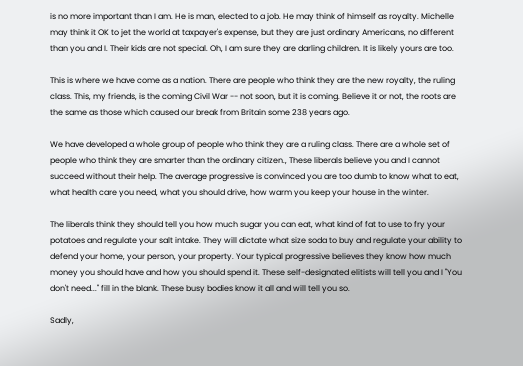is no more important than I am. He is man, elected to a job. He may think of himself as royalty. Michelle may think it OK to jet the world at taxpayer's expense, but they are just ordinary Americans, no different than you and I. Their kids are not special. Oh, I am sure they are darling children. It is likely yours are too.

This is where we have come as a nation. There are people who think they are the new royalty, the ruling class. This, my friends, is the coming Civil War -- not soon, but it is coming. Believe it or not, the roots are the same as those which caused our break from Britain some 238 years ago.

We have developed a whole group of people who think they are a ruling class. There are a whole set of   people who think they are smarter than the ordinary citizen., These liberals believe you and I cannot succeed without their help. The average progressive is convinced you are too dumb to know what to eat, what health care you need, what you should drive, how warm you keep your house in the winter.

The liberals think they should tell you how much sugar you can eat, what kind of fat to use to fry your potatoes and regulate your salt intake. They will dictate what size soda to buy and regulate your ability to defend your home, your person, your property. Your typical progressive believes they know how much money you should have and how you should spend it. These self-designated elitists will tell you and I "You don't need..." fill in the blank. These busy bodies know it all and will tell you so.

Sadly,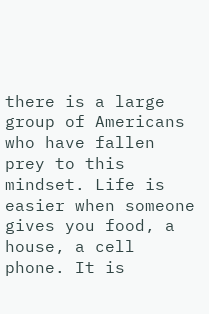there is a large group of Americans who have fallen prey to this mindset. Life is easier when someone gives you food, a house, a cell phone. It is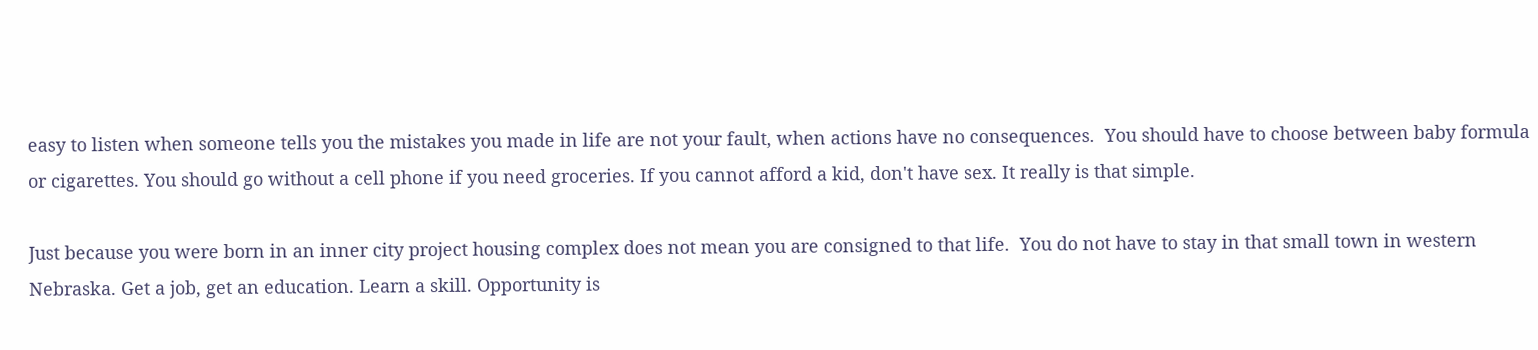easy to listen when someone tells you the mistakes you made in life are not your fault, when actions have no consequences.  You should have to choose between baby formula or cigarettes. You should go without a cell phone if you need groceries. If you cannot afford a kid, don't have sex. It really is that simple.

Just because you were born in an inner city project housing complex does not mean you are consigned to that life.  You do not have to stay in that small town in western Nebraska. Get a job, get an education. Learn a skill. Opportunity is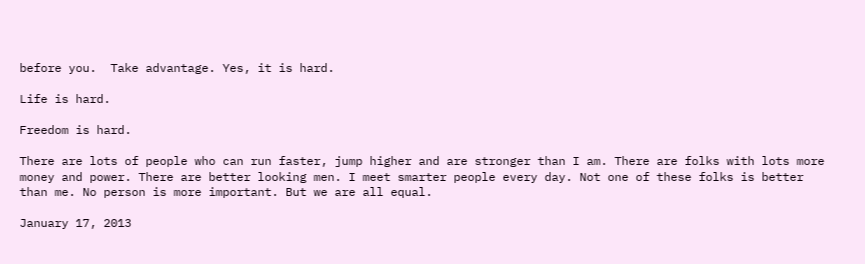before you.  Take advantage. Yes, it is hard.

Life is hard.

Freedom is hard.

There are lots of people who can run faster, jump higher and are stronger than I am. There are folks with lots more money and power. There are better looking men. I meet smarter people every day. Not one of these folks is better than me. No person is more important. But we are all equal.

January 17, 2013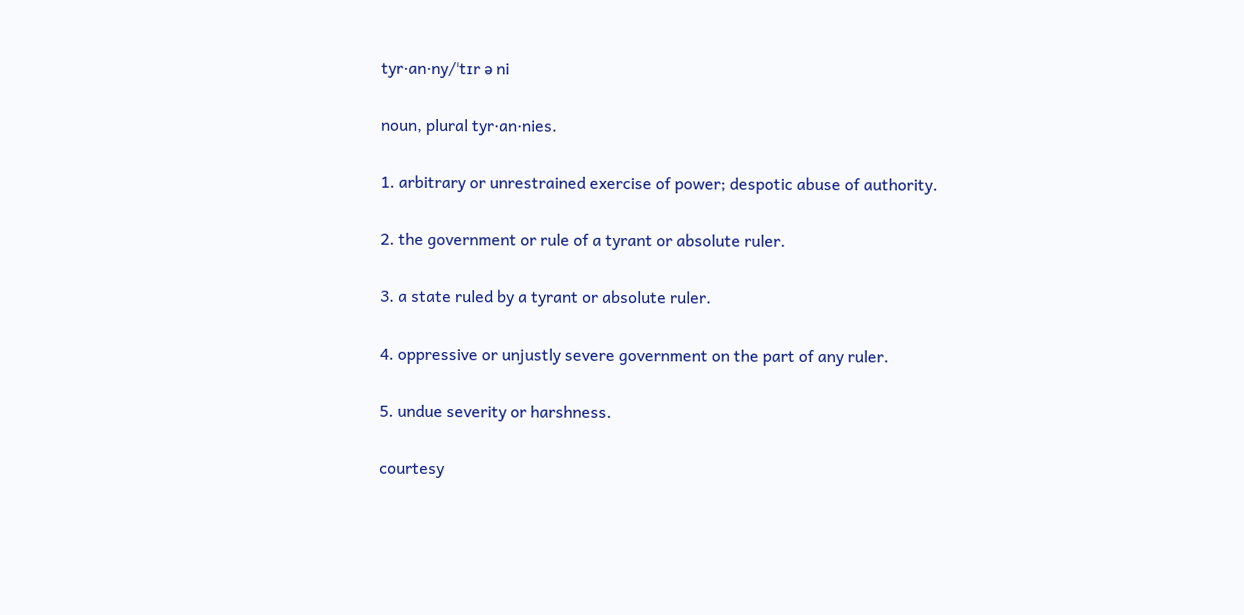tyr·an·ny/ˈtɪr ə ni

noun, plural tyr·an·nies.

1. arbitrary or unrestrained exercise of power; despotic abuse of authority.

2. the government or rule of a tyrant or absolute ruler.

3. a state ruled by a tyrant or absolute ruler.

4. oppressive or unjustly severe government on the part of any ruler.

5. undue severity or harshness.

courtesy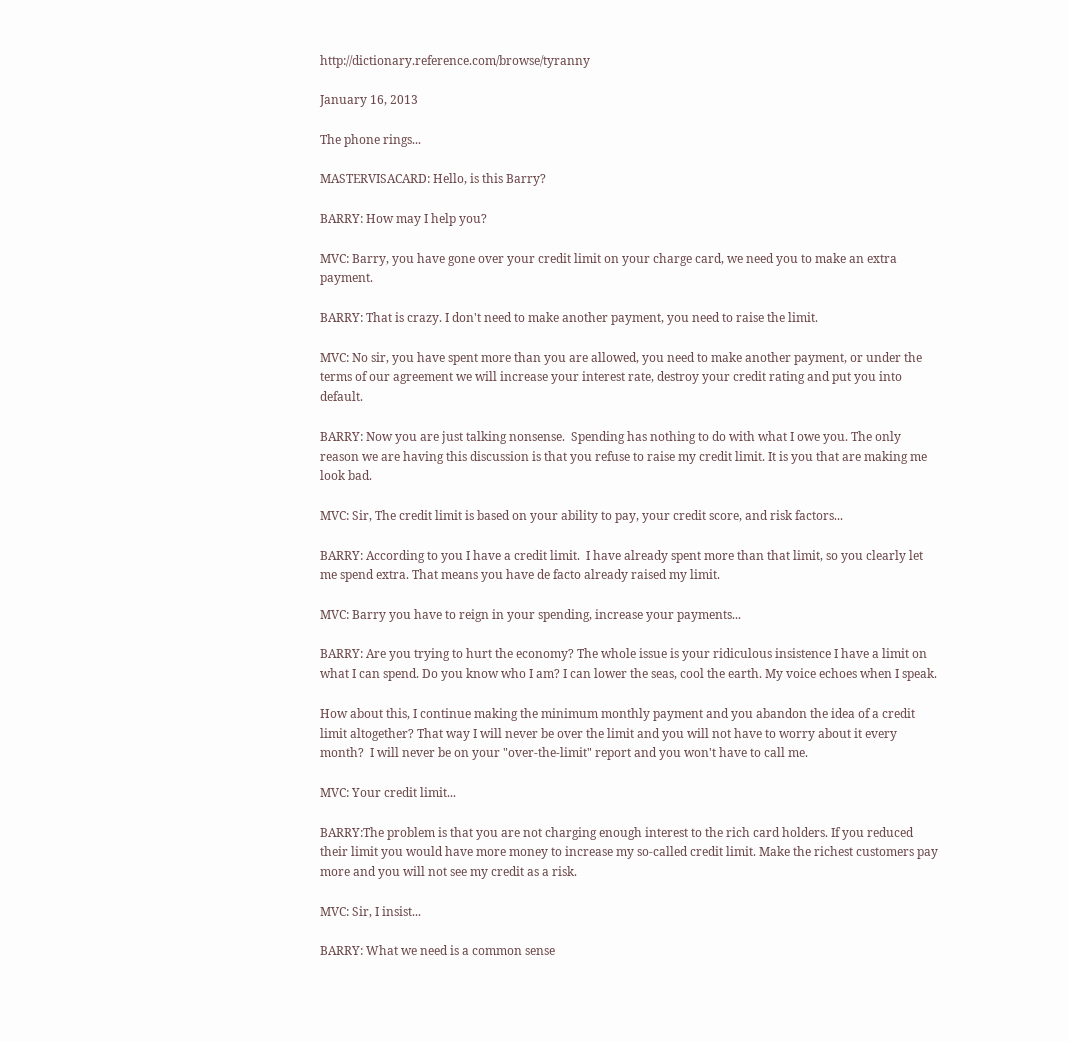http://dictionary.reference.com/browse/tyranny

January 16, 2013

The phone rings...

MASTERVISACARD: Hello, is this Barry?

BARRY: How may I help you?

MVC: Barry, you have gone over your credit limit on your charge card, we need you to make an extra payment.

BARRY: That is crazy. I don't need to make another payment, you need to raise the limit.

MVC: No sir, you have spent more than you are allowed, you need to make another payment, or under the terms of our agreement we will increase your interest rate, destroy your credit rating and put you into default.

BARRY: Now you are just talking nonsense.  Spending has nothing to do with what I owe you. The only reason we are having this discussion is that you refuse to raise my credit limit. It is you that are making me look bad.

MVC: Sir, The credit limit is based on your ability to pay, your credit score, and risk factors...

BARRY: According to you I have a credit limit.  I have already spent more than that limit, so you clearly let me spend extra. That means you have de facto already raised my limit.

MVC: Barry you have to reign in your spending, increase your payments...

BARRY: Are you trying to hurt the economy? The whole issue is your ridiculous insistence I have a limit on what I can spend. Do you know who I am? I can lower the seas, cool the earth. My voice echoes when I speak.

How about this, I continue making the minimum monthly payment and you abandon the idea of a credit limit altogether? That way I will never be over the limit and you will not have to worry about it every month?  I will never be on your "over-the-limit" report and you won't have to call me.

MVC: Your credit limit...

BARRY:The problem is that you are not charging enough interest to the rich card holders. If you reduced their limit you would have more money to increase my so-called credit limit. Make the richest customers pay more and you will not see my credit as a risk.

MVC: Sir, I insist...

BARRY: What we need is a common sense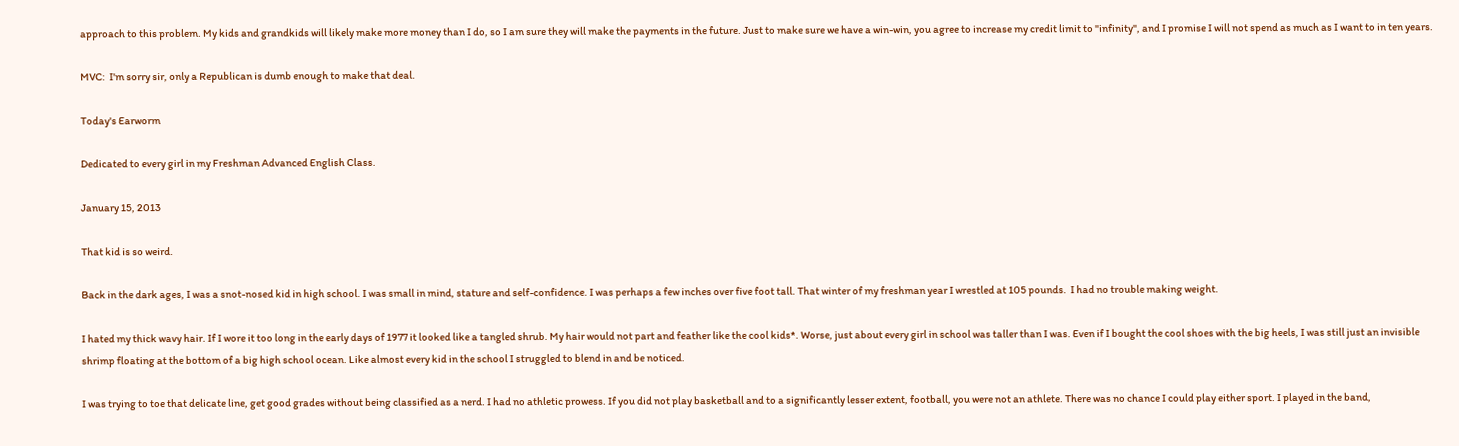approach to this problem. My kids and grandkids will likely make more money than I do, so I am sure they will make the payments in the future. Just to make sure we have a win-win, you agree to increase my credit limit to "infinity", and I promise I will not spend as much as I want to in ten years.

MVC:  I'm sorry sir, only a Republican is dumb enough to make that deal.

Today's Earworm

Dedicated to every girl in my Freshman Advanced English Class.

January 15, 2013

That kid is so weird.

Back in the dark ages, I was a snot-nosed kid in high school. I was small in mind, stature and self-confidence. I was perhaps a few inches over five foot tall. That winter of my freshman year I wrestled at 105 pounds.  I had no trouble making weight.

I hated my thick wavy hair. If I wore it too long in the early days of 1977 it looked like a tangled shrub. My hair would not part and feather like the cool kids*. Worse, just about every girl in school was taller than I was. Even if I bought the cool shoes with the big heels, I was still just an invisible shrimp floating at the bottom of a big high school ocean. Like almost every kid in the school I struggled to blend in and be noticed.

I was trying to toe that delicate line, get good grades without being classified as a nerd. I had no athletic prowess. If you did not play basketball and to a significantly lesser extent, football, you were not an athlete. There was no chance I could play either sport. I played in the band,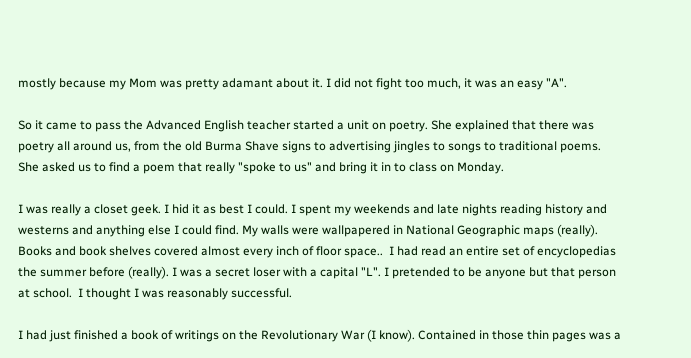mostly because my Mom was pretty adamant about it. I did not fight too much, it was an easy "A".

So it came to pass the Advanced English teacher started a unit on poetry. She explained that there was poetry all around us, from the old Burma Shave signs to advertising jingles to songs to traditional poems. She asked us to find a poem that really "spoke to us" and bring it in to class on Monday.

I was really a closet geek. I hid it as best I could. I spent my weekends and late nights reading history and westerns and anything else I could find. My walls were wallpapered in National Geographic maps (really). Books and book shelves covered almost every inch of floor space..  I had read an entire set of encyclopedias the summer before (really). I was a secret loser with a capital "L". I pretended to be anyone but that person at school.  I thought I was reasonably successful.

I had just finished a book of writings on the Revolutionary War (I know). Contained in those thin pages was a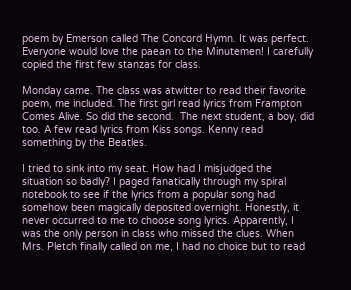poem by Emerson called The Concord Hymn. It was perfect. Everyone would love the paean to the Minutemen! I carefully copied the first few stanzas for class.

Monday came. The class was atwitter to read their favorite poem, me included. The first girl read lyrics from Frampton Comes Alive. So did the second.  The next student, a boy, did too. A few read lyrics from Kiss songs. Kenny read something by the Beatles.

I tried to sink into my seat. How had I misjudged the situation so badly? I paged fanatically through my spiral notebook to see if the lyrics from a popular song had somehow been magically deposited overnight. Honestly, it never occurred to me to choose song lyrics. Apparently, I was the only person in class who missed the clues. When Mrs. Pletch finally called on me, I had no choice but to read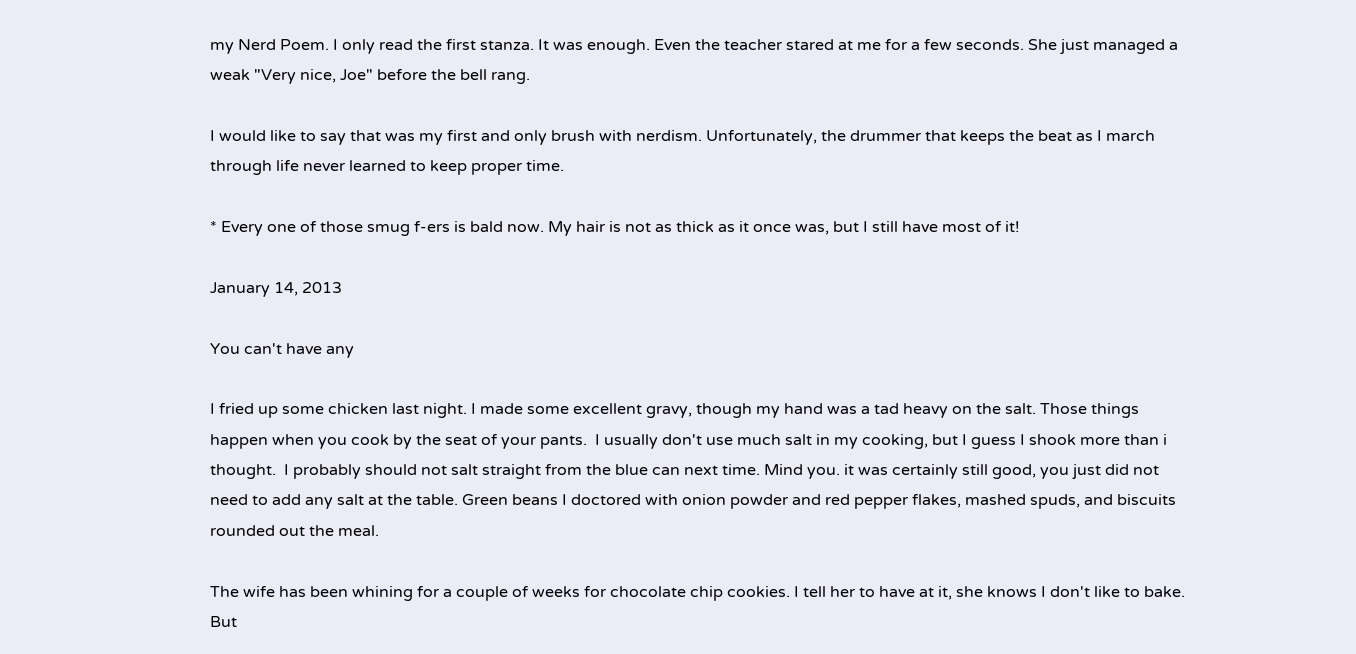my Nerd Poem. I only read the first stanza. It was enough. Even the teacher stared at me for a few seconds. She just managed a weak "Very nice, Joe" before the bell rang.

I would like to say that was my first and only brush with nerdism. Unfortunately, the drummer that keeps the beat as I march through life never learned to keep proper time.

* Every one of those smug f-ers is bald now. My hair is not as thick as it once was, but I still have most of it!

January 14, 2013

You can't have any

I fried up some chicken last night. I made some excellent gravy, though my hand was a tad heavy on the salt. Those things happen when you cook by the seat of your pants.  I usually don't use much salt in my cooking, but I guess I shook more than i thought.  I probably should not salt straight from the blue can next time. Mind you. it was certainly still good, you just did not need to add any salt at the table. Green beans I doctored with onion powder and red pepper flakes, mashed spuds, and biscuits rounded out the meal.

The wife has been whining for a couple of weeks for chocolate chip cookies. I tell her to have at it, she knows I don't like to bake. But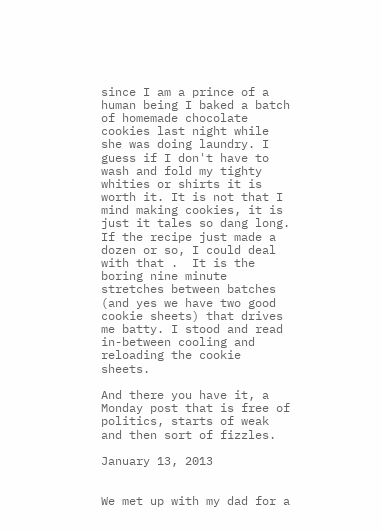since I am a prince of a human being I baked a batch of homemade chocolate cookies last night while she was doing laundry. I guess if I don't have to wash and fold my tighty whities or shirts it is worth it. It is not that I mind making cookies, it is just it tales so dang long. If the recipe just made a dozen or so, I could deal with that .  It is the boring nine minute stretches between batches (and yes we have two good cookie sheets) that drives me batty. I stood and read in-between cooling and reloading the cookie sheets.

And there you have it, a Monday post that is free of politics, starts of weak and then sort of fizzles.

January 13, 2013


We met up with my dad for a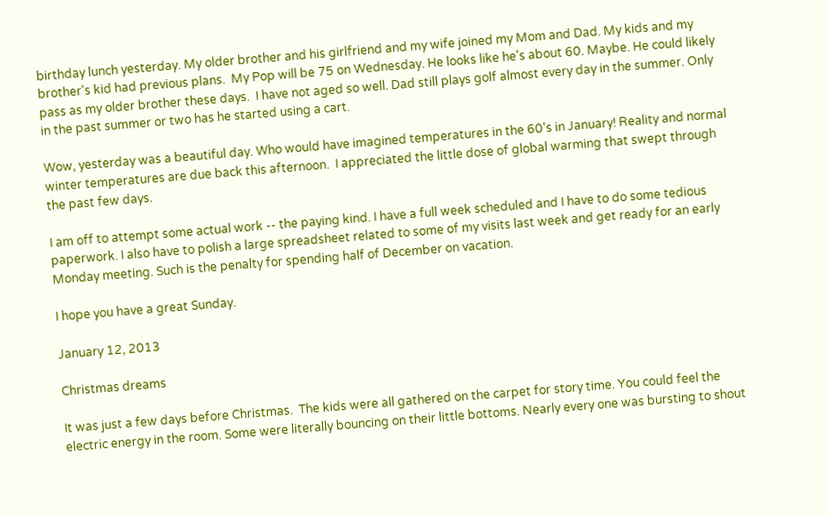birthday lunch yesterday. My older brother and his girlfriend and my wife joined my Mom and Dad. My kids and my brother's kid had previous plans.  My Pop will be 75 on Wednesday. He looks like he's about 60. Maybe. He could likely pass as my older brother these days.  I have not aged so well. Dad still plays golf almost every day in the summer. Only in the past summer or two has he started using a cart.

Wow, yesterday was a beautiful day. Who would have imagined temperatures in the 60's in January! Reality and normal winter temperatures are due back this afternoon.  I appreciated the little dose of global warming that swept through the past few days.

I am off to attempt some actual work -- the paying kind. I have a full week scheduled and I have to do some tedious paperwork. I also have to polish a large spreadsheet related to some of my visits last week and get ready for an early Monday meeting. Such is the penalty for spending half of December on vacation.

I hope you have a great Sunday.

January 12, 2013

Christmas dreams

It was just a few days before Christmas.  The kids were all gathered on the carpet for story time. You could feel the electric energy in the room. Some were literally bouncing on their little bottoms. Nearly every one was bursting to shout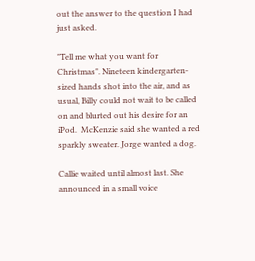out the answer to the question I had just asked.

"Tell me what you want for Christmas". Nineteen kindergarten-sized hands shot into the air, and as usual, Billy could not wait to be called on and blurted out his desire for an iPod.  McKenzie said she wanted a red sparkly sweater. Jorge wanted a dog.

Callie waited until almost last. She announced in a small voice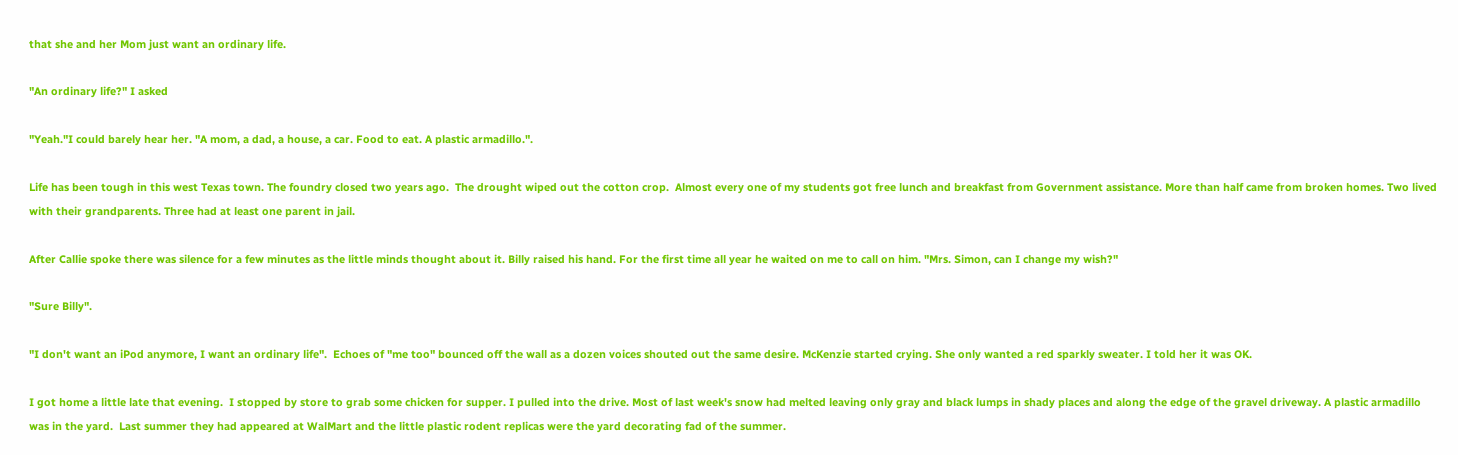that she and her Mom just want an ordinary life.

"An ordinary life?" I asked

"Yeah."I could barely hear her. "A mom, a dad, a house, a car. Food to eat. A plastic armadillo.".

Life has been tough in this west Texas town. The foundry closed two years ago.  The drought wiped out the cotton crop.  Almost every one of my students got free lunch and breakfast from Government assistance. More than half came from broken homes. Two lived with their grandparents. Three had at least one parent in jail.

After Callie spoke there was silence for a few minutes as the little minds thought about it. Billy raised his hand. For the first time all year he waited on me to call on him. "Mrs. Simon, can I change my wish?"

"Sure Billy".

"I don't want an iPod anymore, I want an ordinary life".  Echoes of "me too" bounced off the wall as a dozen voices shouted out the same desire. McKenzie started crying. She only wanted a red sparkly sweater. I told her it was OK.

I got home a little late that evening.  I stopped by store to grab some chicken for supper. I pulled into the drive. Most of last week's snow had melted leaving only gray and black lumps in shady places and along the edge of the gravel driveway. A plastic armadillo was in the yard.  Last summer they had appeared at WalMart and the little plastic rodent replicas were the yard decorating fad of the summer.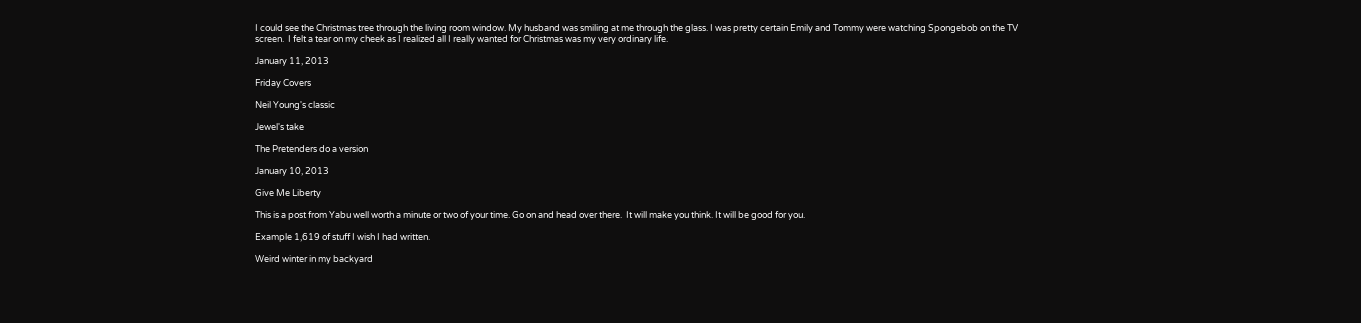I could see the Christmas tree through the living room window. My husband was smiling at me through the glass. I was pretty certain Emily and Tommy were watching Spongebob on the TV screen.  I felt a tear on my cheek as I realized all I really wanted for Christmas was my very ordinary life.

January 11, 2013

Friday Covers

Neil Young's classic

Jewel's take

The Pretenders do a version

January 10, 2013

Give Me Liberty

This is a post from Yabu well worth a minute or two of your time. Go on and head over there.  It will make you think. It will be good for you.

Example 1,619 of stuff I wish I had written.

Weird winter in my backyard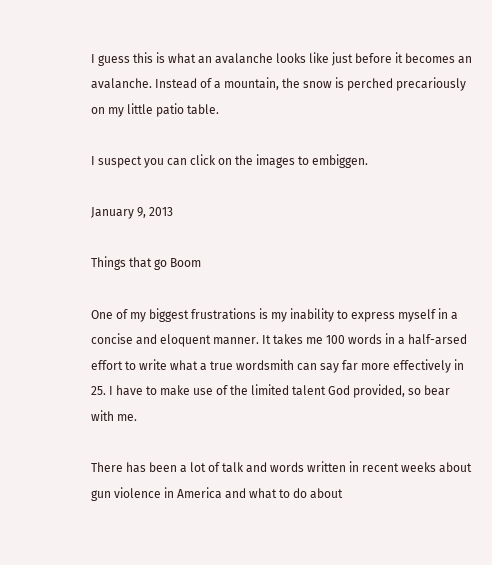I guess this is what an avalanche looks like just before it becomes an avalanche. Instead of a mountain, the snow is perched precariously on my little patio table.

I suspect you can click on the images to embiggen.

January 9, 2013

Things that go Boom

One of my biggest frustrations is my inability to express myself in a concise and eloquent manner. It takes me 100 words in a half-arsed effort to write what a true wordsmith can say far more effectively in 25. I have to make use of the limited talent God provided, so bear with me.

There has been a lot of talk and words written in recent weeks about gun violence in America and what to do about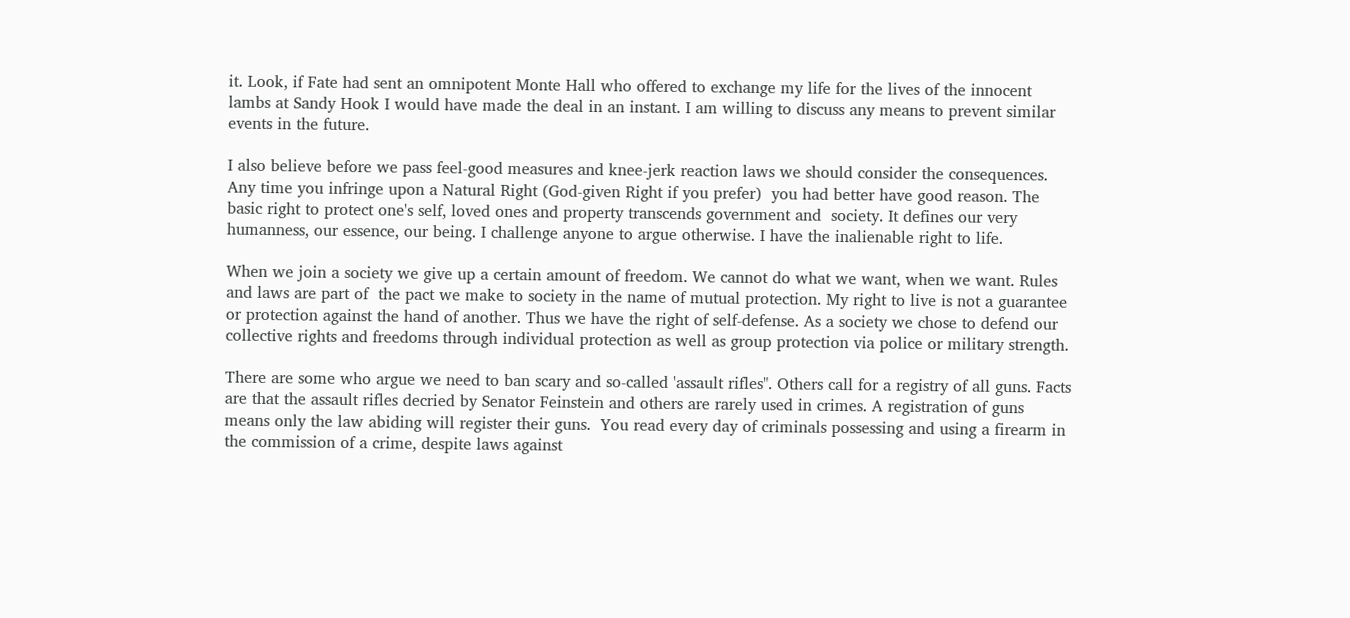it. Look, if Fate had sent an omnipotent Monte Hall who offered to exchange my life for the lives of the innocent lambs at Sandy Hook I would have made the deal in an instant. I am willing to discuss any means to prevent similar events in the future.

I also believe before we pass feel-good measures and knee-jerk reaction laws we should consider the consequences. Any time you infringe upon a Natural Right (God-given Right if you prefer)  you had better have good reason. The basic right to protect one's self, loved ones and property transcends government and  society. It defines our very humanness, our essence, our being. I challenge anyone to argue otherwise. I have the inalienable right to life.

When we join a society we give up a certain amount of freedom. We cannot do what we want, when we want. Rules and laws are part of  the pact we make to society in the name of mutual protection. My right to live is not a guarantee or protection against the hand of another. Thus we have the right of self-defense. As a society we chose to defend our collective rights and freedoms through individual protection as well as group protection via police or military strength.

There are some who argue we need to ban scary and so-called 'assault rifles". Others call for a registry of all guns. Facts are that the assault rifles decried by Senator Feinstein and others are rarely used in crimes. A registration of guns means only the law abiding will register their guns.  You read every day of criminals possessing and using a firearm in the commission of a crime, despite laws against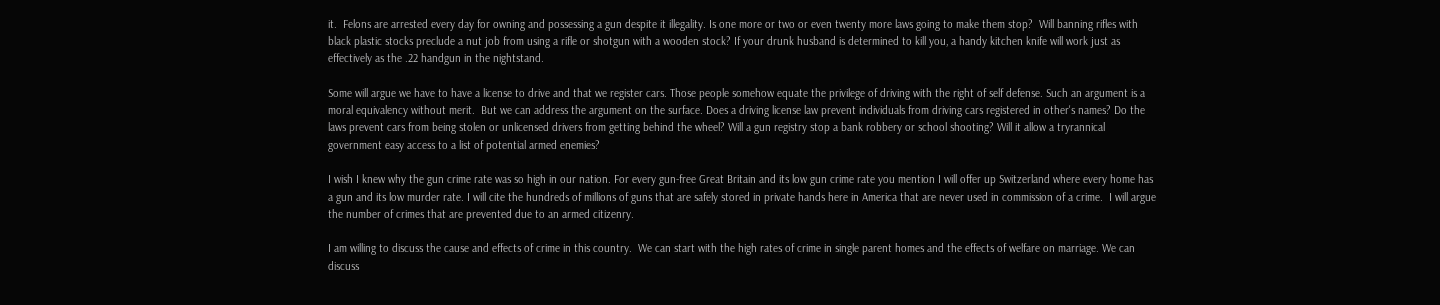it.  Felons are arrested every day for owning and possessing a gun despite it illegality. Is one more or two or even twenty more laws going to make them stop?  Will banning rifles with black plastic stocks preclude a nut job from using a rifle or shotgun with a wooden stock? If your drunk husband is determined to kill you, a handy kitchen knife will work just as effectively as the .22 handgun in the nightstand.

Some will argue we have to have a license to drive and that we register cars. Those people somehow equate the privilege of driving with the right of self defense. Such an argument is a moral equivalency without merit.  But we can address the argument on the surface. Does a driving license law prevent individuals from driving cars registered in other's names? Do the laws prevent cars from being stolen or unlicensed drivers from getting behind the wheel? Will a gun registry stop a bank robbery or school shooting? Will it allow a tryrannical government easy access to a list of potential armed enemies?

I wish I knew why the gun crime rate was so high in our nation. For every gun-free Great Britain and its low gun crime rate you mention I will offer up Switzerland where every home has a gun and its low murder rate. I will cite the hundreds of millions of guns that are safely stored in private hands here in America that are never used in commission of a crime.  I will argue the number of crimes that are prevented due to an armed citizenry.

I am willing to discuss the cause and effects of crime in this country.  We can start with the high rates of crime in single parent homes and the effects of welfare on marriage. We can discuss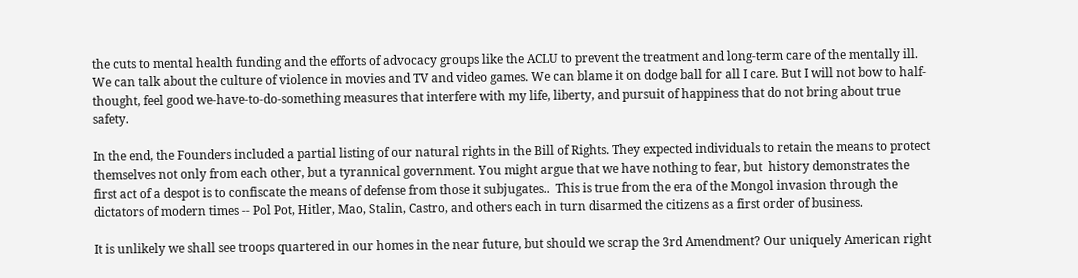the cuts to mental health funding and the efforts of advocacy groups like the ACLU to prevent the treatment and long-term care of the mentally ill. We can talk about the culture of violence in movies and TV and video games. We can blame it on dodge ball for all I care. But I will not bow to half-thought, feel good we-have-to-do-something measures that interfere with my life, liberty, and pursuit of happiness that do not bring about true safety.

In the end, the Founders included a partial listing of our natural rights in the Bill of Rights. They expected individuals to retain the means to protect themselves not only from each other, but a tyrannical government. You might argue that we have nothing to fear, but  history demonstrates the first act of a despot is to confiscate the means of defense from those it subjugates..  This is true from the era of the Mongol invasion through the dictators of modern times -- Pol Pot, Hitler, Mao, Stalin, Castro, and others each in turn disarmed the citizens as a first order of business.

It is unlikely we shall see troops quartered in our homes in the near future, but should we scrap the 3rd Amendment? Our uniquely American right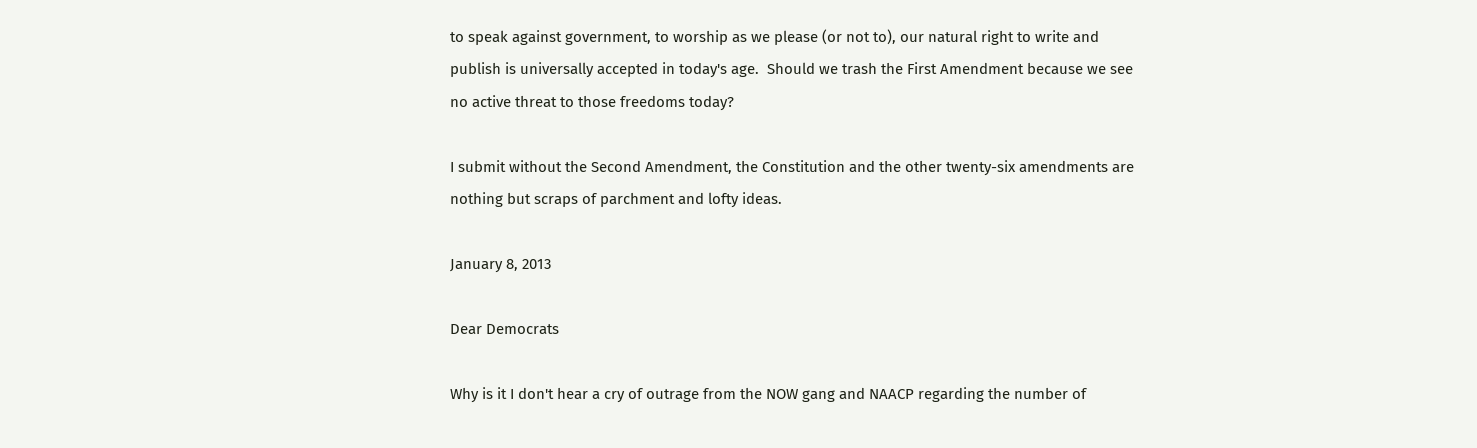to speak against government, to worship as we please (or not to), our natural right to write and publish is universally accepted in today's age.  Should we trash the First Amendment because we see no active threat to those freedoms today?

I submit without the Second Amendment, the Constitution and the other twenty-six amendments are nothing but scraps of parchment and lofty ideas.

January 8, 2013

Dear Democrats

Why is it I don't hear a cry of outrage from the NOW gang and NAACP regarding the number of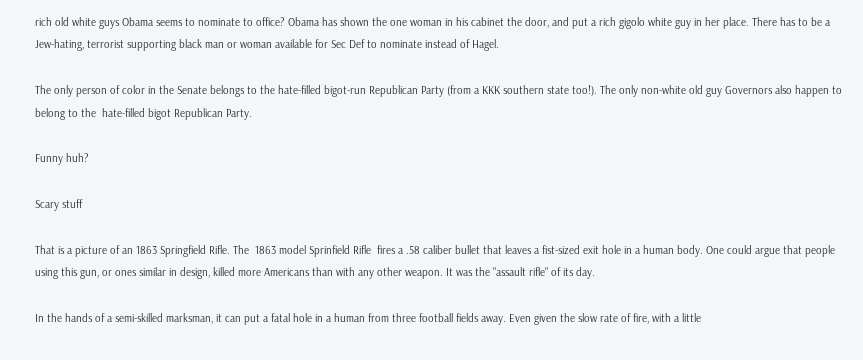rich old white guys Obama seems to nominate to office? Obama has shown the one woman in his cabinet the door, and put a rich gigolo white guy in her place. There has to be a Jew-hating, terrorist supporting black man or woman available for Sec Def to nominate instead of Hagel.

The only person of color in the Senate belongs to the hate-filled bigot-run Republican Party (from a KKK southern state too!). The only non-white old guy Governors also happen to belong to the  hate-filled bigot Republican Party.

Funny huh?

Scary stuff

That is a picture of an 1863 Springfield Rifle. The  1863 model Sprinfield Rifle  fires a .58 caliber bullet that leaves a fist-sized exit hole in a human body. One could argue that people using this gun, or ones similar in design, killed more Americans than with any other weapon. It was the "assault rifle" of its day.

In the hands of a semi-skilled marksman, it can put a fatal hole in a human from three football fields away. Even given the slow rate of fire, with a little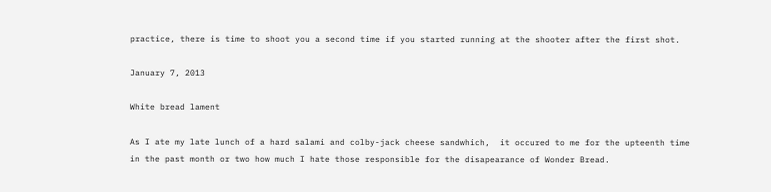practice, there is time to shoot you a second time if you started running at the shooter after the first shot.

January 7, 2013

White bread lament

As I ate my late lunch of a hard salami and colby-jack cheese sandwhich,  it occured to me for the upteenth time in the past month or two how much I hate those responsible for the disapearance of Wonder Bread.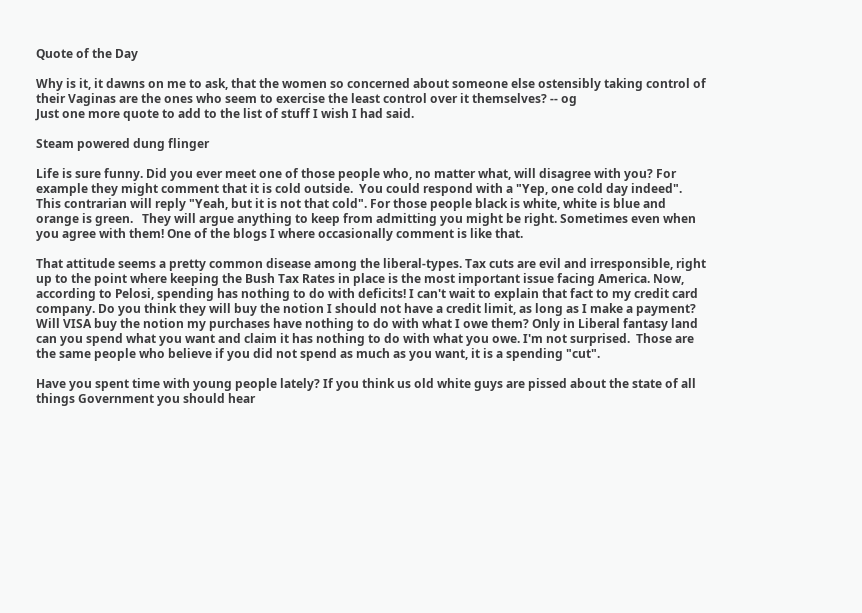Quote of the Day

Why is it, it dawns on me to ask, that the women so concerned about someone else ostensibly taking control of their Vaginas are the ones who seem to exercise the least control over it themselves? -- og
Just one more quote to add to the list of stuff I wish I had said.

Steam powered dung flinger

Life is sure funny. Did you ever meet one of those people who, no matter what, will disagree with you? For example they might comment that it is cold outside.  You could respond with a "Yep, one cold day indeed". This contrarian will reply "Yeah, but it is not that cold". For those people black is white, white is blue and orange is green.   They will argue anything to keep from admitting you might be right. Sometimes even when you agree with them! One of the blogs I where occasionally comment is like that.

That attitude seems a pretty common disease among the liberal-types. Tax cuts are evil and irresponsible, right up to the point where keeping the Bush Tax Rates in place is the most important issue facing America. Now, according to Pelosi, spending has nothing to do with deficits! I can't wait to explain that fact to my credit card company. Do you think they will buy the notion I should not have a credit limit, as long as I make a payment? Will VISA buy the notion my purchases have nothing to do with what I owe them? Only in Liberal fantasy land can you spend what you want and claim it has nothing to do with what you owe. I'm not surprised.  Those are the same people who believe if you did not spend as much as you want, it is a spending "cut".

Have you spent time with young people lately? If you think us old white guys are pissed about the state of all things Government you should hear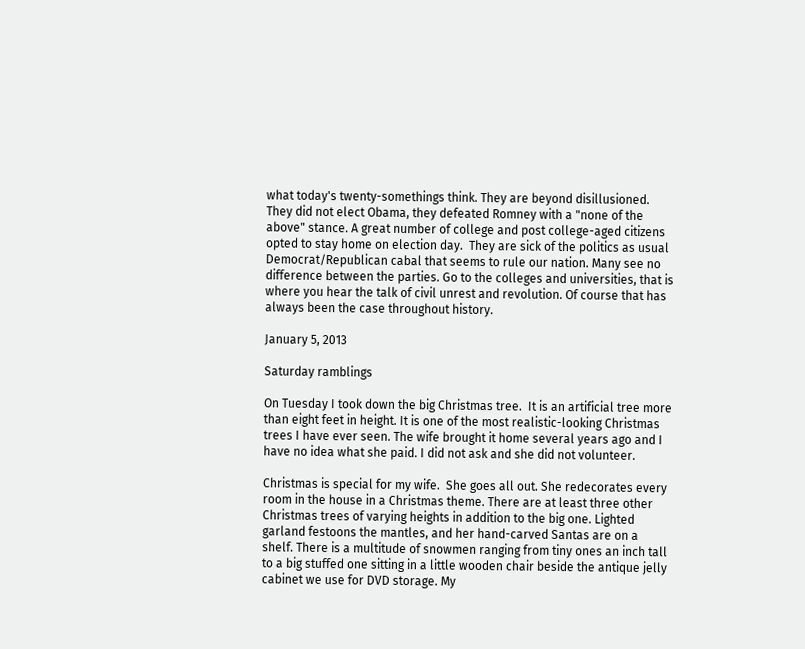what today's twenty-somethings think. They are beyond disillusioned. They did not elect Obama, they defeated Romney with a "none of the above" stance. A great number of college and post college-aged citizens opted to stay home on election day.  They are sick of the politics as usual Democrat/Republican cabal that seems to rule our nation. Many see no difference between the parties. Go to the colleges and universities, that is where you hear the talk of civil unrest and revolution. Of course that has always been the case throughout history.

January 5, 2013

Saturday ramblings

On Tuesday I took down the big Christmas tree.  It is an artificial tree more than eight feet in height. It is one of the most realistic-looking Christmas trees I have ever seen. The wife brought it home several years ago and I have no idea what she paid. I did not ask and she did not volunteer.

Christmas is special for my wife.  She goes all out. She redecorates every room in the house in a Christmas theme. There are at least three other Christmas trees of varying heights in addition to the big one. Lighted garland festoons the mantles, and her hand-carved Santas are on a shelf. There is a multitude of snowmen ranging from tiny ones an inch tall to a big stuffed one sitting in a little wooden chair beside the antique jelly cabinet we use for DVD storage. My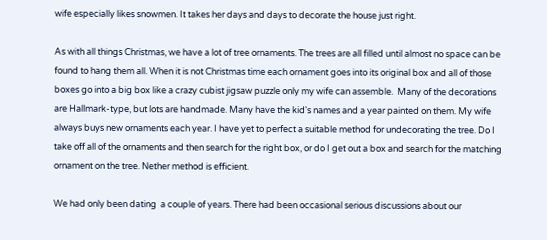wife especially likes snowmen. It takes her days and days to decorate the house just right.

As with all things Christmas, we have a lot of tree ornaments. The trees are all filled until almost no space can be found to hang them all. When it is not Christmas time each ornament goes into its original box and all of those boxes go into a big box like a crazy cubist jigsaw puzzle only my wife can assemble.  Many of the decorations are Hallmark-type, but lots are handmade. Many have the kid's names and a year painted on them. My wife always buys new ornaments each year. I have yet to perfect a suitable method for undecorating the tree. Do I take off all of the ornaments and then search for the right box, or do I get out a box and search for the matching ornament on the tree. Nether method is efficient.

We had only been dating  a couple of years. There had been occasional serious discussions about our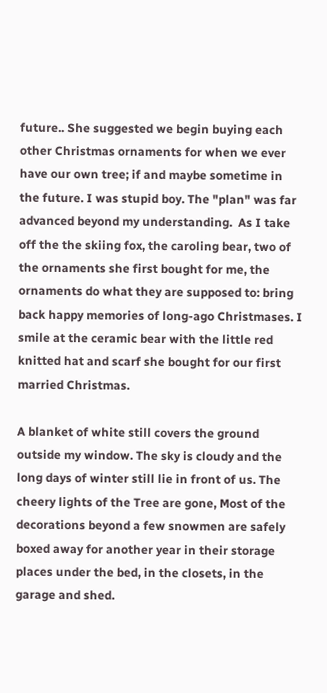future.. She suggested we begin buying each other Christmas ornaments for when we ever have our own tree; if and maybe sometime in the future. I was stupid boy. The "plan" was far advanced beyond my understanding.  As I take off the the skiing fox, the caroling bear, two of the ornaments she first bought for me, the ornaments do what they are supposed to: bring back happy memories of long-ago Christmases. I smile at the ceramic bear with the little red knitted hat and scarf she bought for our first married Christmas.

A blanket of white still covers the ground outside my window. The sky is cloudy and the long days of winter still lie in front of us. The cheery lights of the Tree are gone, Most of the decorations beyond a few snowmen are safely boxed away for another year in their storage places under the bed, in the closets, in the garage and shed.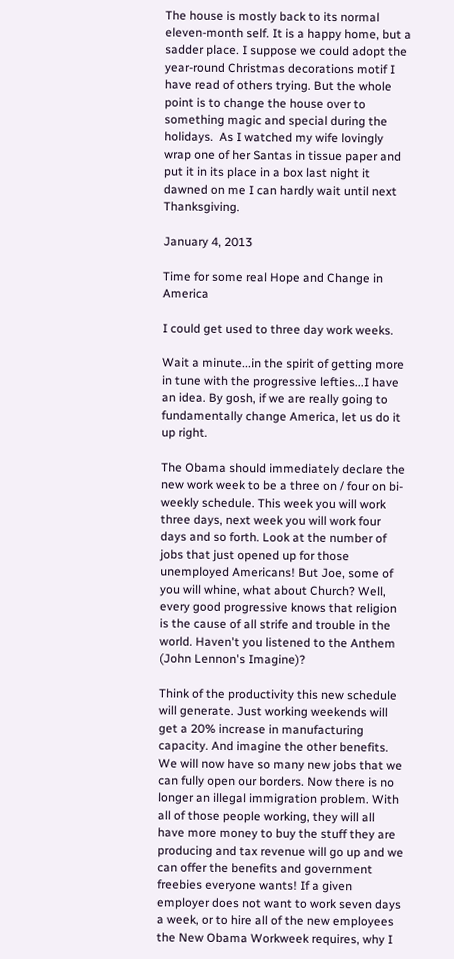The house is mostly back to its normal eleven-month self. It is a happy home, but a sadder place. I suppose we could adopt the year-round Christmas decorations motif I have read of others trying. But the whole point is to change the house over to something magic and special during the holidays.  As I watched my wife lovingly wrap one of her Santas in tissue paper and put it in its place in a box last night it dawned on me I can hardly wait until next Thanksgiving.

January 4, 2013

Time for some real Hope and Change in America

I could get used to three day work weeks.

Wait a minute...in the spirit of getting more in tune with the progressive lefties...I have an idea. By gosh, if we are really going to fundamentally change America, let us do it up right.

The Obama should immediately declare the new work week to be a three on / four on bi-weekly schedule. This week you will work three days, next week you will work four days and so forth. Look at the number of jobs that just opened up for those unemployed Americans! But Joe, some of you will whine, what about Church? Well, every good progressive knows that religion is the cause of all strife and trouble in the world. Haven't you listened to the Anthem (John Lennon's Imagine)?

Think of the productivity this new schedule will generate. Just working weekends will get a 20% increase in manufacturing capacity. And imagine the other benefits.  We will now have so many new jobs that we can fully open our borders. Now there is no longer an illegal immigration problem. With all of those people working, they will all have more money to buy the stuff they are producing and tax revenue will go up and we can offer the benefits and government freebies everyone wants! If a given employer does not want to work seven days a week, or to hire all of the new employees the New Obama Workweek requires, why I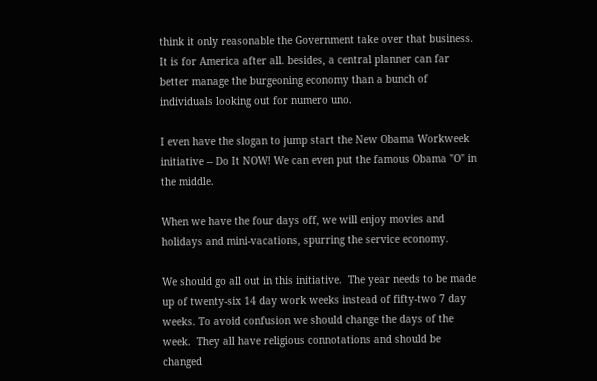think it only reasonable the Government take over that business.  It is for America after all. besides, a central planner can far better manage the burgeoning economy than a bunch of individuals looking out for numero uno.

I even have the slogan to jump start the New Obama Workweek initiative -- Do It NOW! We can even put the famous Obama "O" in the middle.

When we have the four days off, we will enjoy movies and holidays and mini-vacations, spurring the service economy.

We should go all out in this initiative.  The year needs to be made up of twenty-six 14 day work weeks instead of fifty-two 7 day weeks. To avoid confusion we should change the days of the week.  They all have religious connotations and should be changed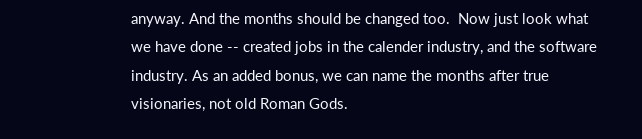anyway. And the months should be changed too.  Now just look what we have done -- created jobs in the calender industry, and the software industry. As an added bonus, we can name the months after true visionaries, not old Roman Gods.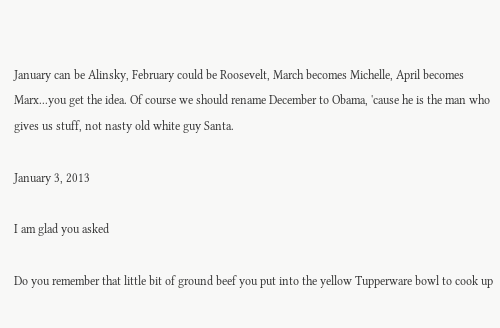January can be Alinsky, February could be Roosevelt, March becomes Michelle, April becomes Marx...you get the idea. Of course we should rename December to Obama, 'cause he is the man who gives us stuff, not nasty old white guy Santa.

January 3, 2013

I am glad you asked

Do you remember that little bit of ground beef you put into the yellow Tupperware bowl to cook up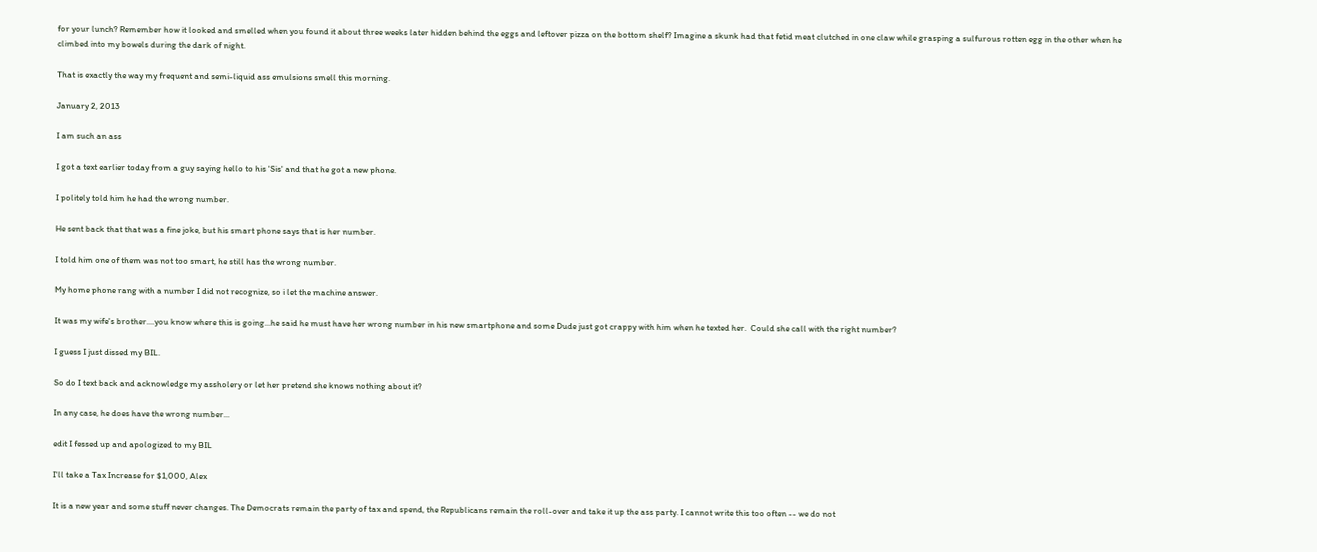for your lunch? Remember how it looked and smelled when you found it about three weeks later hidden behind the eggs and leftover pizza on the bottom shelf? Imagine a skunk had that fetid meat clutched in one claw while grasping a sulfurous rotten egg in the other when he climbed into my bowels during the dark of night.

That is exactly the way my frequent and semi-liquid ass emulsions smell this morning.

January 2, 2013

I am such an ass

I got a text earlier today from a guy saying hello to his 'Sis' and that he got a new phone.

I politely told him he had the wrong number.

He sent back that that was a fine joke, but his smart phone says that is her number.

I told him one of them was not too smart, he still has the wrong number.

My home phone rang with a number I did not recognize, so i let the machine answer.

It was my wife's brother....you know where this is going...he said he must have her wrong number in his new smartphone and some Dude just got crappy with him when he texted her.  Could she call with the right number?

I guess I just dissed my BIL.

So do I text back and acknowledge my assholery or let her pretend she knows nothing about it?

In any case, he does have the wrong number...

edit I fessed up and apologized to my BIL

I'll take a Tax Increase for $1,000, Alex

It is a new year and some stuff never changes. The Democrats remain the party of tax and spend, the Republicans remain the roll-over and take it up the ass party. I cannot write this too often -- we do not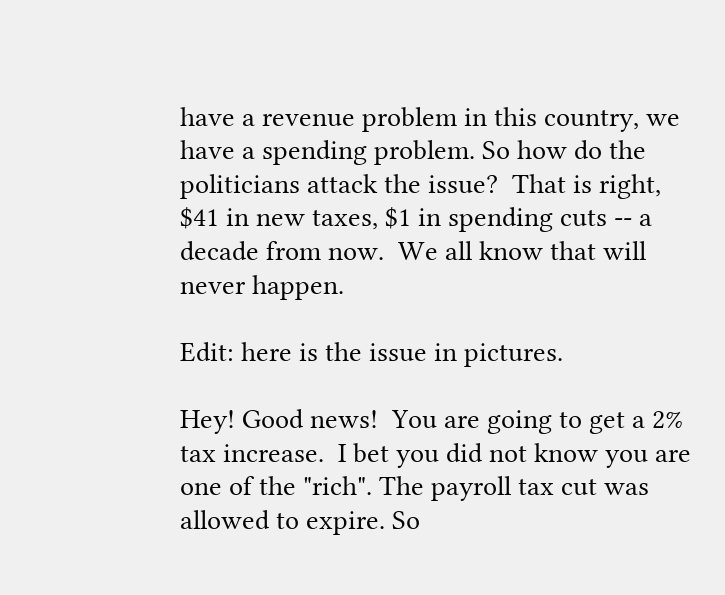have a revenue problem in this country, we have a spending problem. So how do the politicians attack the issue?  That is right, $41 in new taxes, $1 in spending cuts -- a decade from now.  We all know that will never happen.

Edit: here is the issue in pictures.

Hey! Good news!  You are going to get a 2% tax increase.  I bet you did not know you are one of the "rich". The payroll tax cut was allowed to expire. So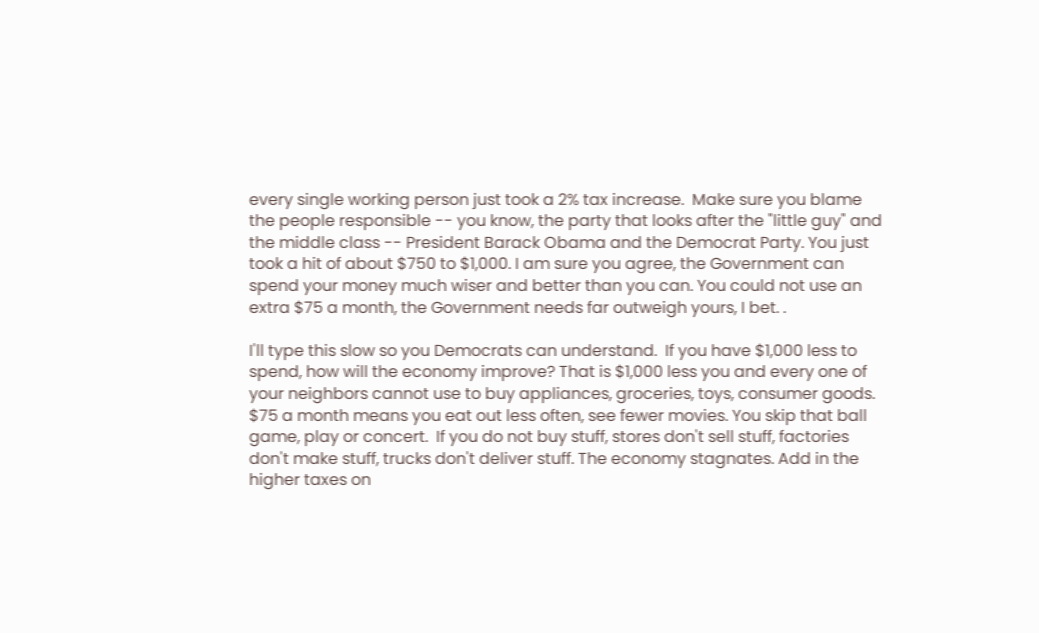every single working person just took a 2% tax increase.  Make sure you blame the people responsible -- you know, the party that looks after the "little guy" and the middle class -- President Barack Obama and the Democrat Party. You just took a hit of about $750 to $1,000. I am sure you agree, the Government can spend your money much wiser and better than you can. You could not use an extra $75 a month, the Government needs far outweigh yours, I bet. .

I'll type this slow so you Democrats can understand.  If you have $1,000 less to spend, how will the economy improve? That is $1,000 less you and every one of your neighbors cannot use to buy appliances, groceries, toys, consumer goods. $75 a month means you eat out less often, see fewer movies. You skip that ball game, play or concert.  If you do not buy stuff, stores don't sell stuff, factories don't make stuff, trucks don't deliver stuff. The economy stagnates. Add in the higher taxes on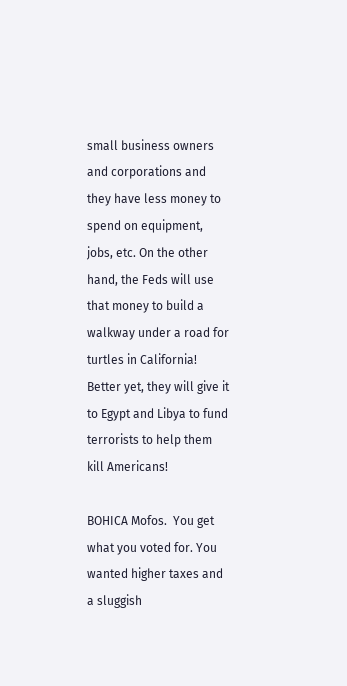small business owners and corporations and they have less money to spend on equipment, jobs, etc. On the other hand, the Feds will use that money to build a walkway under a road for turtles in California! Better yet, they will give it to Egypt and Libya to fund terrorists to help them kill Americans!

BOHICA Mofos.  You get what you voted for. You wanted higher taxes and a sluggish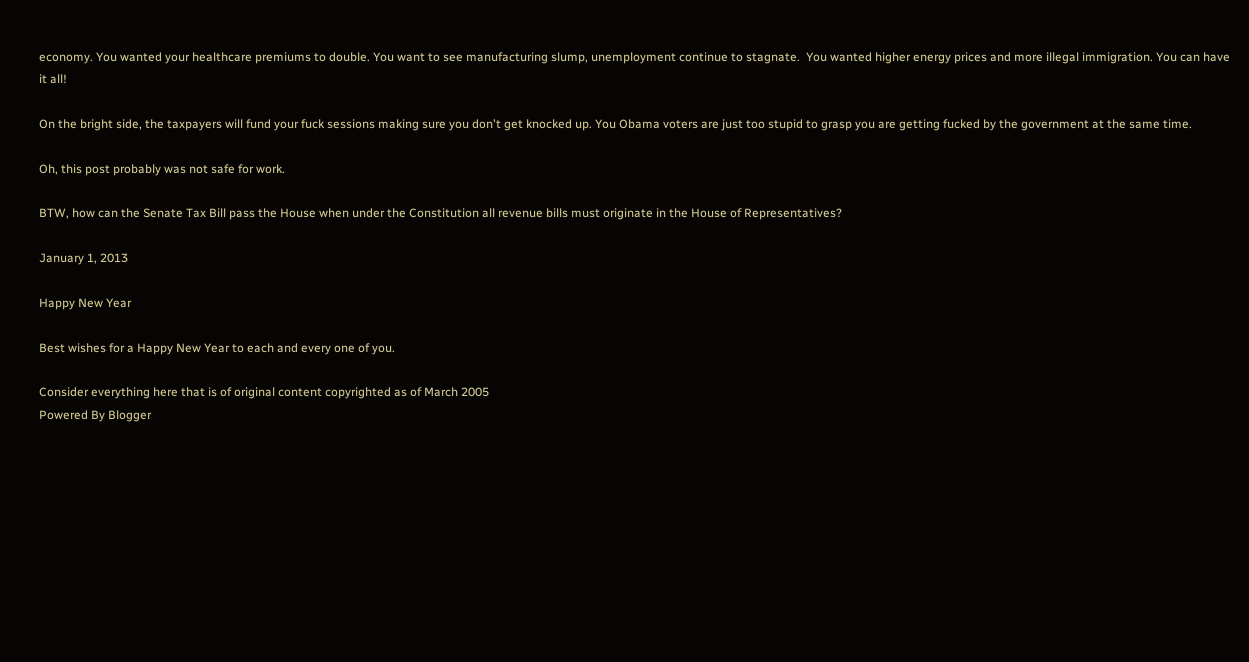economy. You wanted your healthcare premiums to double. You want to see manufacturing slump, unemployment continue to stagnate.  You wanted higher energy prices and more illegal immigration. You can have it all!

On the bright side, the taxpayers will fund your fuck sessions making sure you don't get knocked up. You Obama voters are just too stupid to grasp you are getting fucked by the government at the same time.

Oh, this post probably was not safe for work.

BTW, how can the Senate Tax Bill pass the House when under the Constitution all revenue bills must originate in the House of Representatives?

January 1, 2013

Happy New Year

Best wishes for a Happy New Year to each and every one of you.

Consider everything here that is of original content copyrighted as of March 2005
Powered By Blogger